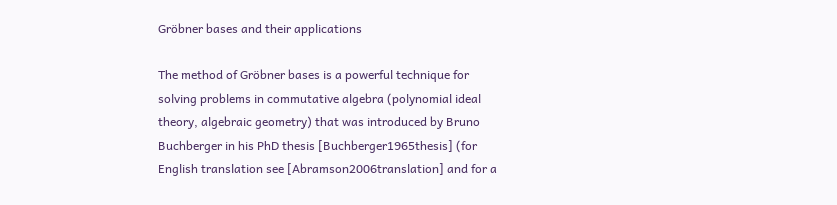Gröbner bases and their applications

The method of Gröbner bases is a powerful technique for solving problems in commutative algebra (polynomial ideal theory, algebraic geometry) that was introduced by Bruno Buchberger in his PhD thesis [Buchberger1965thesis] (for English translation see [Abramson2006translation] and for a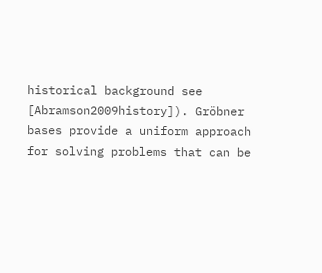historical background see [Abramson2009history]). Gröbner bases provide a uniform approach for solving problems that can be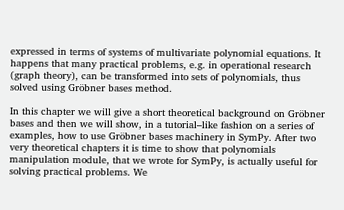expressed in terms of systems of multivariate polynomial equations. It happens that many practical problems, e.g. in operational research (graph theory), can be transformed into sets of polynomials, thus solved using Gröbner bases method.

In this chapter we will give a short theoretical background on Gröbner bases and then we will show, in a tutorial–like fashion on a series of examples, how to use Gröbner bases machinery in SymPy. After two very theoretical chapters it is time to show that polynomials manipulation module, that we wrote for SymPy, is actually useful for solving practical problems. We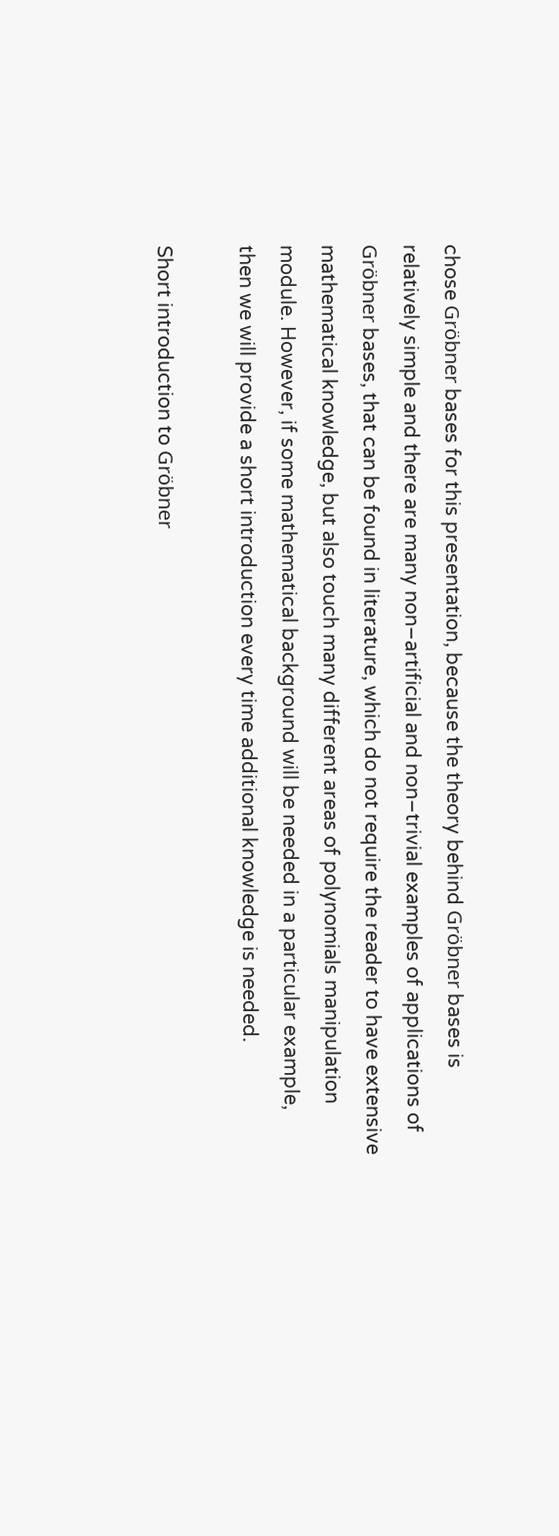chose Gröbner bases for this presentation, because the theory behind Gröbner bases is relatively simple and there are many non–artificial and non–trivial examples of applications of Gröbner bases, that can be found in literature, which do not require the reader to have extensive mathematical knowledge, but also touch many different areas of polynomials manipulation module. However, if some mathematical background will be needed in a particular example, then we will provide a short introduction every time additional knowledge is needed.

Short introduction to Gröbner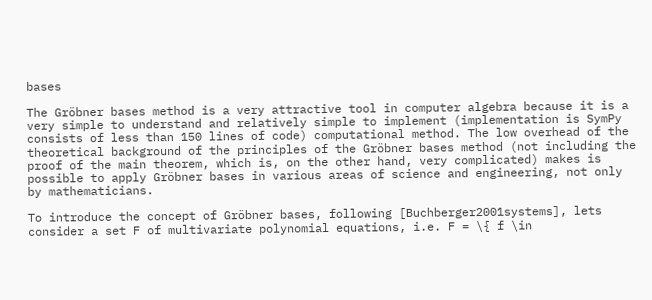bases

The Gröbner bases method is a very attractive tool in computer algebra because it is a very simple to understand and relatively simple to implement (implementation is SymPy consists of less than 150 lines of code) computational method. The low overhead of the theoretical background of the principles of the Gröbner bases method (not including the proof of the main theorem, which is, on the other hand, very complicated) makes is possible to apply Gröbner bases in various areas of science and engineering, not only by mathematicians.

To introduce the concept of Gröbner bases, following [Buchberger2001systems], lets consider a set F of multivariate polynomial equations, i.e. F = \{ f \in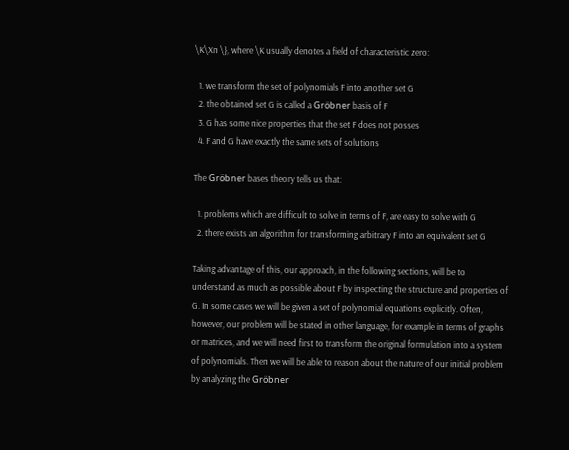\K\Xn \}, where \K usually denotes a field of characteristic zero:

  1. we transform the set of polynomials F into another set G
  2. the obtained set G is called a Gröbner basis of F
  3. G has some nice properties that the set F does not posses
  4. F and G have exactly the same sets of solutions

The Gröbner bases theory tells us that:

  1. problems which are difficult to solve in terms of F, are easy to solve with G
  2. there exists an algorithm for transforming arbitrary F into an equivalent set G

Taking advantage of this, our approach, in the following sections, will be to understand as much as possible about F by inspecting the structure and properties of G. In some cases we will be given a set of polynomial equations explicitly. Often, however, our problem will be stated in other language, for example in terms of graphs or matrices, and we will need first to transform the original formulation into a system of polynomials. Then we will be able to reason about the nature of our initial problem by analyzing the Gröbner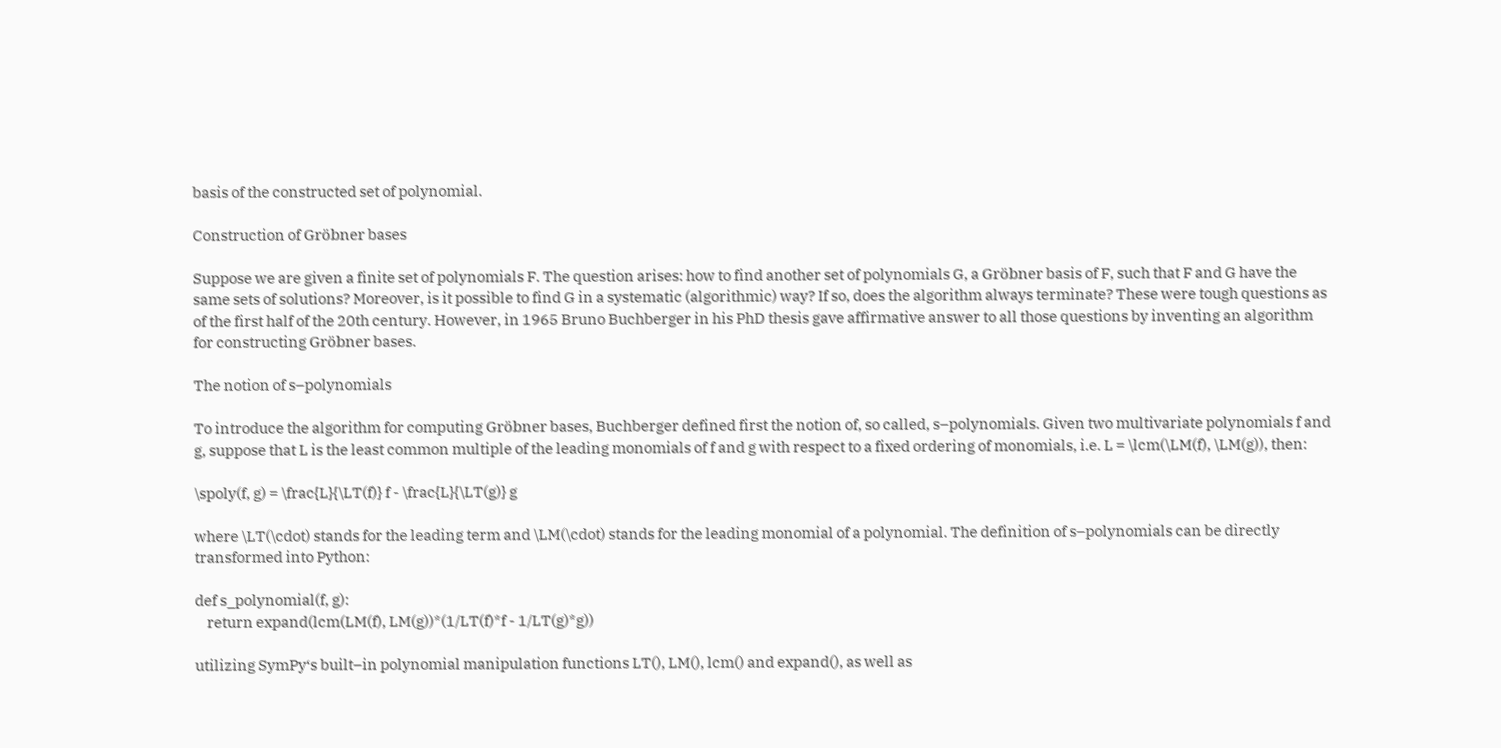basis of the constructed set of polynomial.

Construction of Gröbner bases

Suppose we are given a finite set of polynomials F. The question arises: how to find another set of polynomials G, a Gröbner basis of F, such that F and G have the same sets of solutions? Moreover, is it possible to find G in a systematic (algorithmic) way? If so, does the algorithm always terminate? These were tough questions as of the first half of the 20th century. However, in 1965 Bruno Buchberger in his PhD thesis gave affirmative answer to all those questions by inventing an algorithm for constructing Gröbner bases.

The notion of s–polynomials

To introduce the algorithm for computing Gröbner bases, Buchberger defined first the notion of, so called, s–polynomials. Given two multivariate polynomials f and g, suppose that L is the least common multiple of the leading monomials of f and g with respect to a fixed ordering of monomials, i.e. L = \lcm(\LM(f), \LM(g)), then:

\spoly(f, g) = \frac{L}{\LT(f)} f - \frac{L}{\LT(g)} g

where \LT(\cdot) stands for the leading term and \LM(\cdot) stands for the leading monomial of a polynomial. The definition of s–polynomials can be directly transformed into Python:

def s_polynomial(f, g):
    return expand(lcm(LM(f), LM(g))*(1/LT(f)*f - 1/LT(g)*g))

utilizing SymPy‘s built–in polynomial manipulation functions LT(), LM(), lcm() and expand(), as well as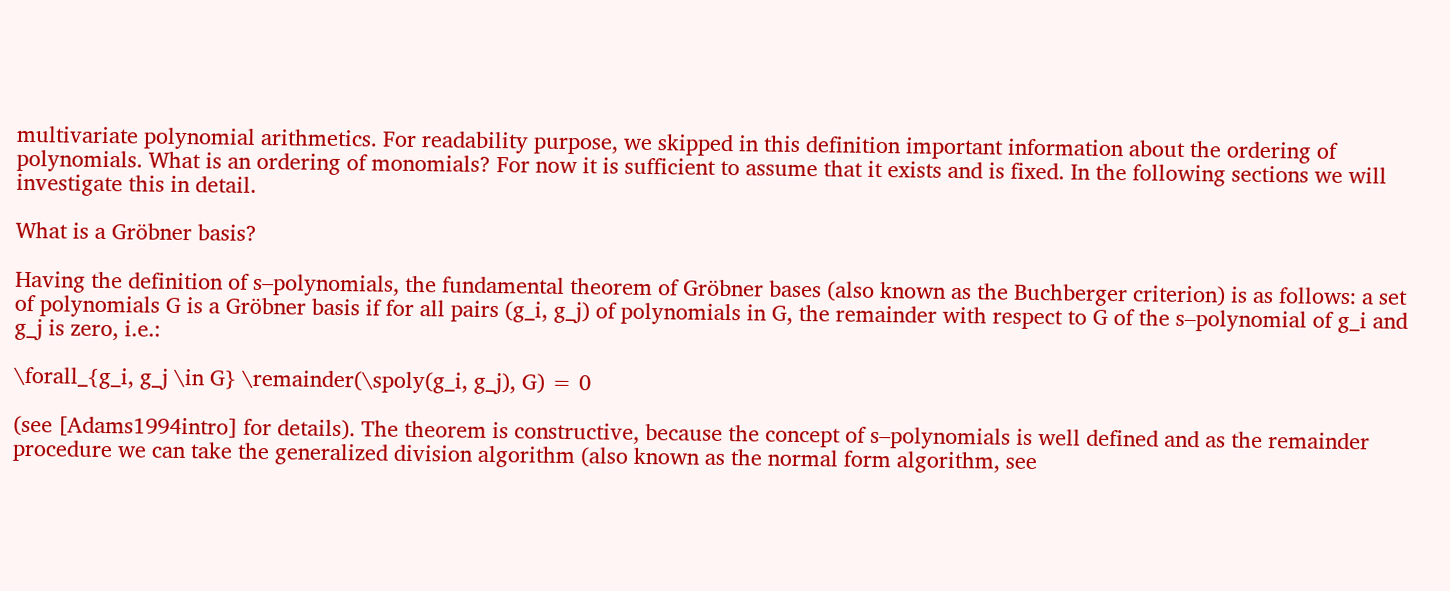multivariate polynomial arithmetics. For readability purpose, we skipped in this definition important information about the ordering of polynomials. What is an ordering of monomials? For now it is sufficient to assume that it exists and is fixed. In the following sections we will investigate this in detail.

What is a Gröbner basis?

Having the definition of s–polynomials, the fundamental theorem of Gröbner bases (also known as the Buchberger criterion) is as follows: a set of polynomials G is a Gröbner basis if for all pairs (g_i, g_j) of polynomials in G, the remainder with respect to G of the s–polynomial of g_i and g_j is zero, i.e.:

\forall_{g_i, g_j \in G} \remainder(\spoly(g_i, g_j), G) = 0

(see [Adams1994intro] for details). The theorem is constructive, because the concept of s–polynomials is well defined and as the remainder procedure we can take the generalized division algorithm (also known as the normal form algorithm, see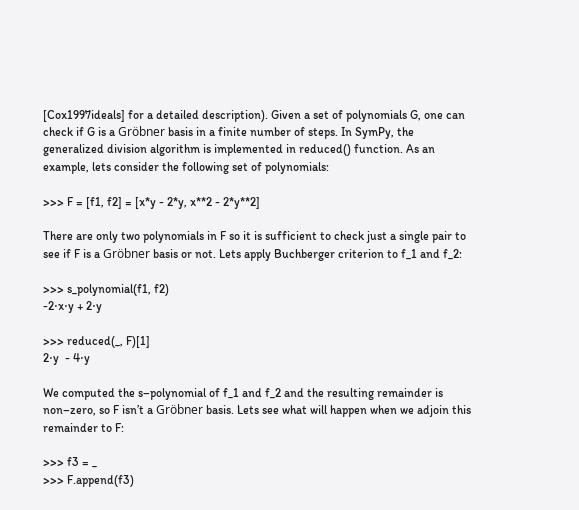[Cox1997ideals] for a detailed description). Given a set of polynomials G, one can check if G is a Gröbner basis in a finite number of steps. In SymPy, the generalized division algorithm is implemented in reduced() function. As an example, lets consider the following set of polynomials:

>>> F = [f1, f2] = [x*y - 2*y, x**2 - 2*y**2]

There are only two polynomials in F so it is sufficient to check just a single pair to see if F is a Gröbner basis or not. Lets apply Buchberger criterion to f_1 and f_2:

>>> s_polynomial(f1, f2)
-2⋅x⋅y + 2⋅y

>>> reduced(_, F)[1]
2⋅y  - 4⋅y

We computed the s–polynomial of f_1 and f_2 and the resulting remainder is non–zero, so F isn’t a Gröbner basis. Lets see what will happen when we adjoin this remainder to F:

>>> f3 = _
>>> F.append(f3)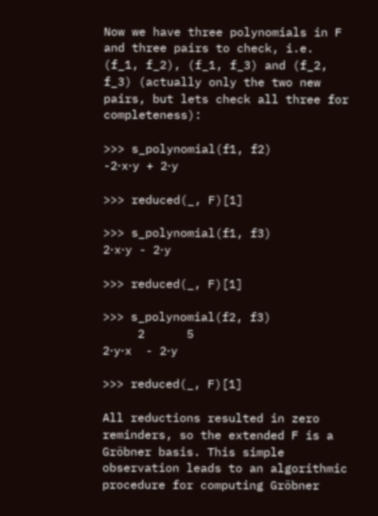Now we have three polynomials in F and three pairs to check, i.e. (f_1, f_2), (f_1, f_3) and (f_2, f_3) (actually only the two new pairs, but lets check all three for completeness):

>>> s_polynomial(f1, f2)
-2⋅x⋅y + 2⋅y

>>> reduced(_, F)[1]

>>> s_polynomial(f1, f3)
2⋅x⋅y - 2⋅y

>>> reduced(_, F)[1]

>>> s_polynomial(f2, f3)
     2      5
2⋅y⋅x  - 2⋅y

>>> reduced(_, F)[1]

All reductions resulted in zero reminders, so the extended F is a Gröbner basis. This simple observation leads to an algorithmic procedure for computing Gröbner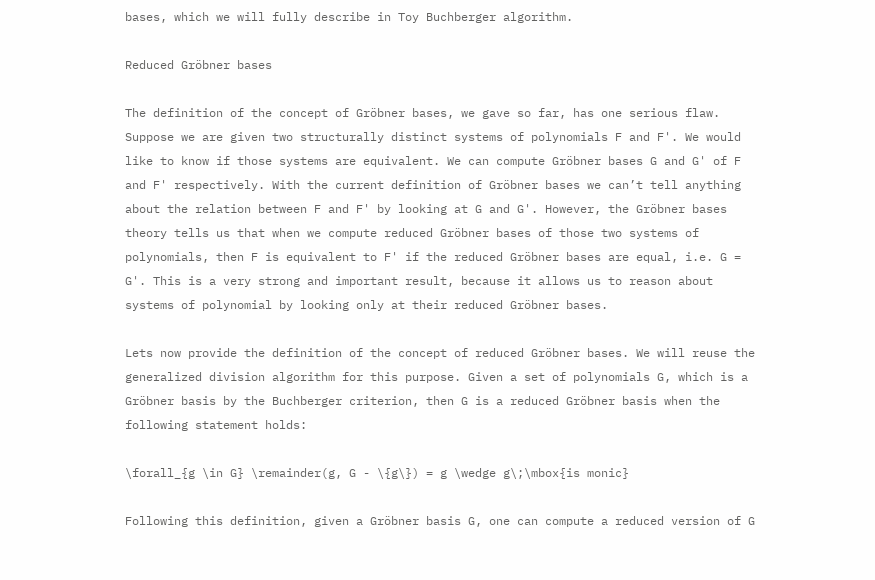bases, which we will fully describe in Toy Buchberger algorithm.

Reduced Gröbner bases

The definition of the concept of Gröbner bases, we gave so far, has one serious flaw. Suppose we are given two structurally distinct systems of polynomials F and F'. We would like to know if those systems are equivalent. We can compute Gröbner bases G and G' of F and F' respectively. With the current definition of Gröbner bases we can’t tell anything about the relation between F and F' by looking at G and G'. However, the Gröbner bases theory tells us that when we compute reduced Gröbner bases of those two systems of polynomials, then F is equivalent to F' if the reduced Gröbner bases are equal, i.e. G = G'. This is a very strong and important result, because it allows us to reason about systems of polynomial by looking only at their reduced Gröbner bases.

Lets now provide the definition of the concept of reduced Gröbner bases. We will reuse the generalized division algorithm for this purpose. Given a set of polynomials G, which is a Gröbner basis by the Buchberger criterion, then G is a reduced Gröbner basis when the following statement holds:

\forall_{g \in G} \remainder(g, G - \{g\}) = g \wedge g\;\mbox{is monic}

Following this definition, given a Gröbner basis G, one can compute a reduced version of G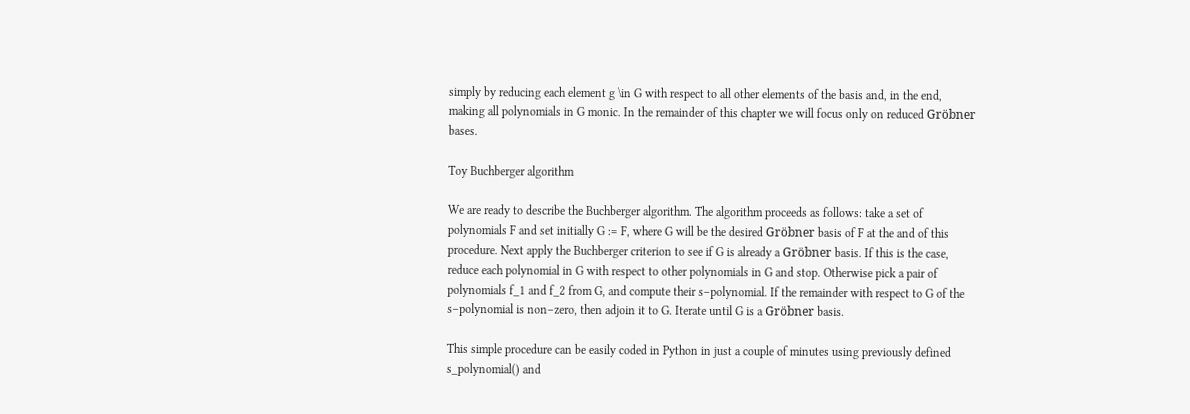simply by reducing each element g \in G with respect to all other elements of the basis and, in the end, making all polynomials in G monic. In the remainder of this chapter we will focus only on reduced Gröbner bases.

Toy Buchberger algorithm

We are ready to describe the Buchberger algorithm. The algorithm proceeds as follows: take a set of polynomials F and set initially G := F, where G will be the desired Gröbner basis of F at the and of this procedure. Next apply the Buchberger criterion to see if G is already a Gröbner basis. If this is the case, reduce each polynomial in G with respect to other polynomials in G and stop. Otherwise pick a pair of polynomials f_1 and f_2 from G, and compute their s–polynomial. If the remainder with respect to G of the s–polynomial is non–zero, then adjoin it to G. Iterate until G is a Gröbner basis.

This simple procedure can be easily coded in Python in just a couple of minutes using previously defined s_polynomial() and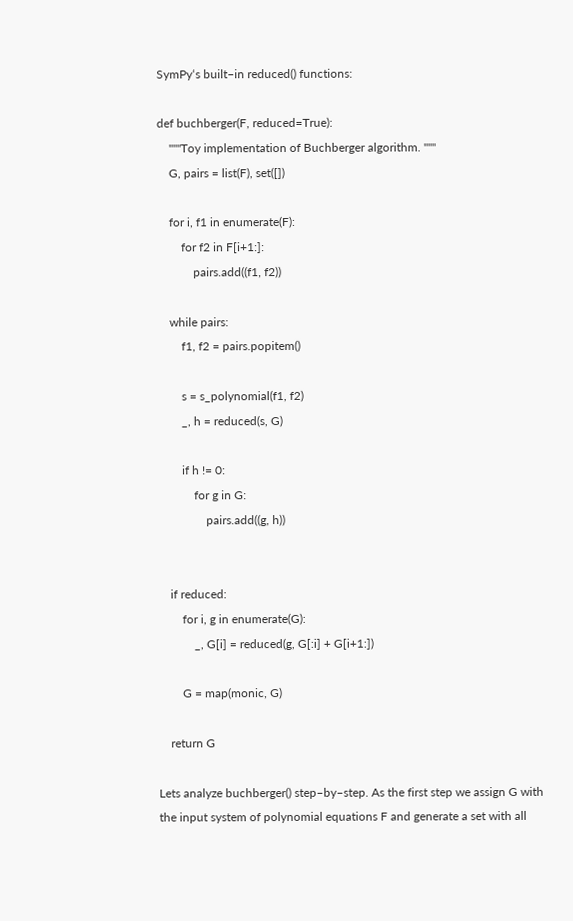SymPy‘s built–in reduced() functions:

def buchberger(F, reduced=True):
    """Toy implementation of Buchberger algorithm. """
    G, pairs = list(F), set([])

    for i, f1 in enumerate(F):
        for f2 in F[i+1:]:
            pairs.add((f1, f2))

    while pairs:
        f1, f2 = pairs.popitem()

        s = s_polynomial(f1, f2)
        _, h = reduced(s, G)

        if h != 0:
            for g in G:
                pairs.add((g, h))


    if reduced:
        for i, g in enumerate(G):
            _, G[i] = reduced(g, G[:i] + G[i+1:])

        G = map(monic, G)

    return G

Lets analyze buchberger() step–by–step. As the first step we assign G with the input system of polynomial equations F and generate a set with all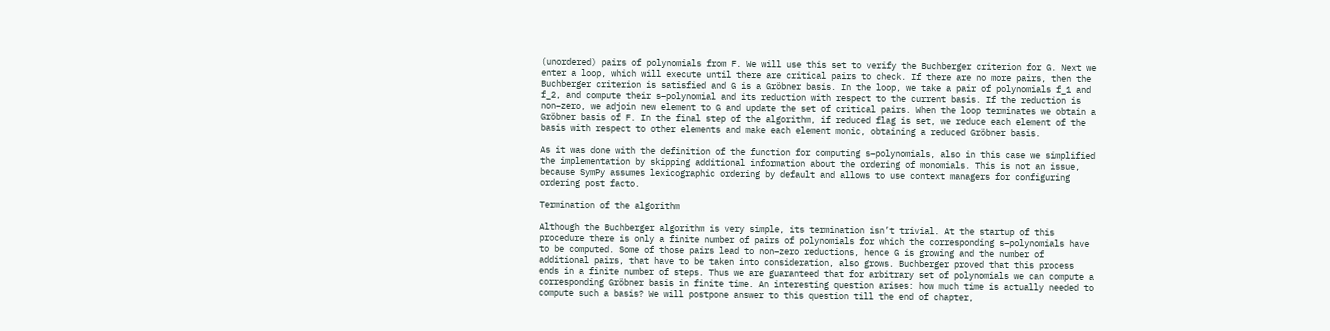(unordered) pairs of polynomials from F. We will use this set to verify the Buchberger criterion for G. Next we enter a loop, which will execute until there are critical pairs to check. If there are no more pairs, then the Buchberger criterion is satisfied and G is a Gröbner basis. In the loop, we take a pair of polynomials f_1 and f_2, and compute their s–polynomial and its reduction with respect to the current basis. If the reduction is non–zero, we adjoin new element to G and update the set of critical pairs. When the loop terminates we obtain a Gröbner basis of F. In the final step of the algorithm, if reduced flag is set, we reduce each element of the basis with respect to other elements and make each element monic, obtaining a reduced Gröbner basis.

As it was done with the definition of the function for computing s–polynomials, also in this case we simplified the implementation by skipping additional information about the ordering of monomials. This is not an issue, because SymPy assumes lexicographic ordering by default and allows to use context managers for configuring ordering post facto.

Termination of the algorithm

Although the Buchberger algorithm is very simple, its termination isn’t trivial. At the startup of this procedure there is only a finite number of pairs of polynomials for which the corresponding s–polynomials have to be computed. Some of those pairs lead to non–zero reductions, hence G is growing and the number of additional pairs, that have to be taken into consideration, also grows. Buchberger proved that this process ends in a finite number of steps. Thus we are guaranteed that for arbitrary set of polynomials we can compute a corresponding Gröbner basis in finite time. An interesting question arises: how much time is actually needed to compute such a basis? We will postpone answer to this question till the end of chapter,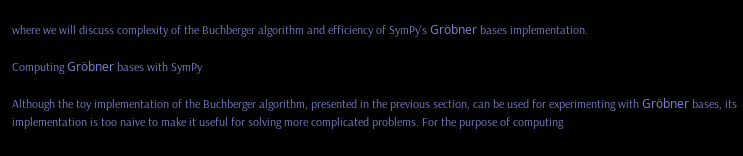where we will discuss complexity of the Buchberger algorithm and efficiency of SymPy‘s Gröbner bases implementation.

Computing Gröbner bases with SymPy

Although the toy implementation of the Buchberger algorithm, presented in the previous section, can be used for experimenting with Gröbner bases, its implementation is too naive to make it useful for solving more complicated problems. For the purpose of computing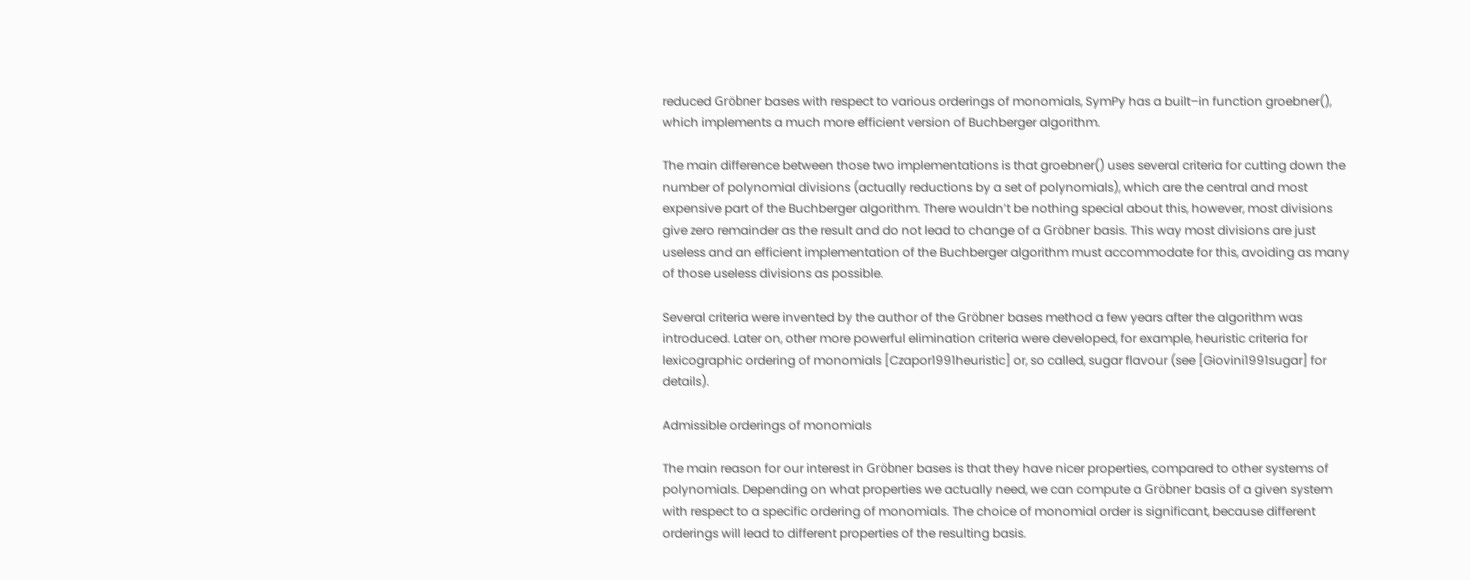reduced Gröbner bases with respect to various orderings of monomials, SymPy has a built–in function groebner(), which implements a much more efficient version of Buchberger algorithm.

The main difference between those two implementations is that groebner() uses several criteria for cutting down the number of polynomial divisions (actually reductions by a set of polynomials), which are the central and most expensive part of the Buchberger algorithm. There wouldn’t be nothing special about this, however, most divisions give zero remainder as the result and do not lead to change of a Gröbner basis. This way most divisions are just useless and an efficient implementation of the Buchberger algorithm must accommodate for this, avoiding as many of those useless divisions as possible.

Several criteria were invented by the author of the Gröbner bases method a few years after the algorithm was introduced. Later on, other more powerful elimination criteria were developed, for example, heuristic criteria for lexicographic ordering of monomials [Czapor1991heuristic] or, so called, sugar flavour (see [Giovini1991sugar] for details).

Admissible orderings of monomials

The main reason for our interest in Gröbner bases is that they have nicer properties, compared to other systems of polynomials. Depending on what properties we actually need, we can compute a Gröbner basis of a given system with respect to a specific ordering of monomials. The choice of monomial order is significant, because different orderings will lead to different properties of the resulting basis.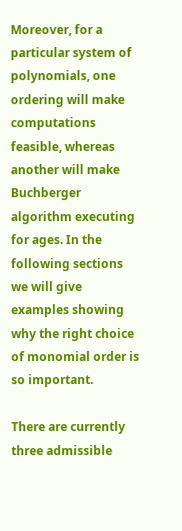Moreover, for a particular system of polynomials, one ordering will make computations feasible, whereas another will make Buchberger algorithm executing for ages. In the following sections we will give examples showing why the right choice of monomial order is so important.

There are currently three admissible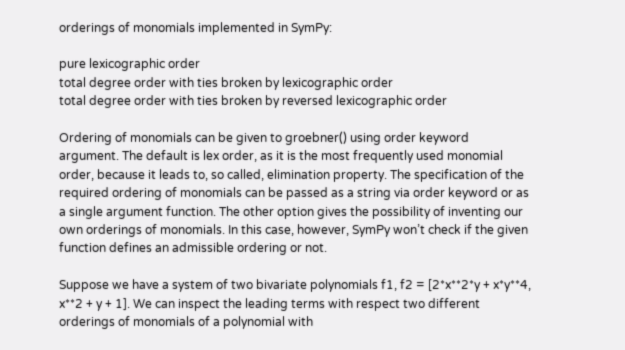orderings of monomials implemented in SymPy:

pure lexicographic order
total degree order with ties broken by lexicographic order
total degree order with ties broken by reversed lexicographic order

Ordering of monomials can be given to groebner() using order keyword argument. The default is lex order, as it is the most frequently used monomial order, because it leads to, so called, elimination property. The specification of the required ordering of monomials can be passed as a string via order keyword or as a single argument function. The other option gives the possibility of inventing our own orderings of monomials. In this case, however, SymPy won’t check if the given function defines an admissible ordering or not.

Suppose we have a system of two bivariate polynomials f1, f2 = [2*x**2*y + x*y**4, x**2 + y + 1]. We can inspect the leading terms with respect two different orderings of monomials of a polynomial with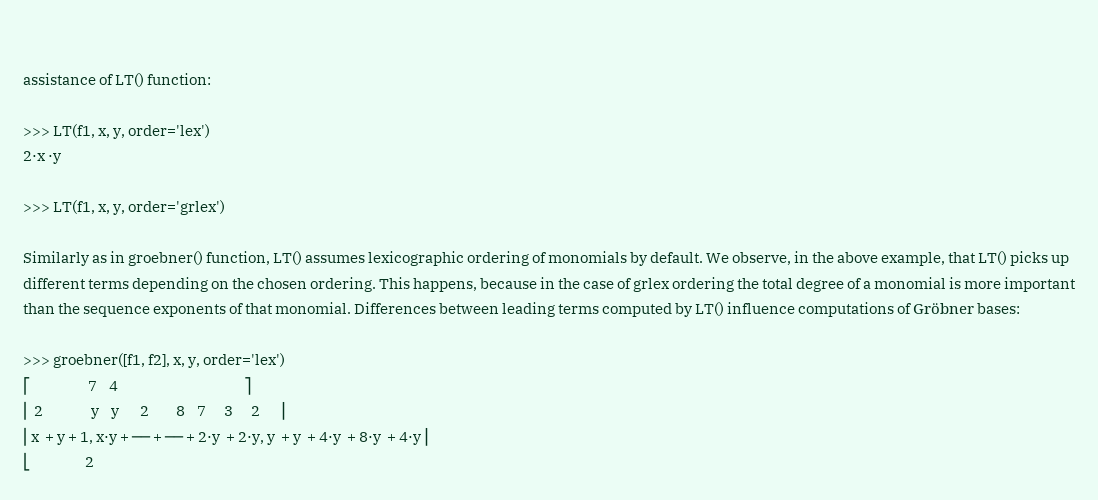assistance of LT() function:

>>> LT(f1, x, y, order='lex')
2⋅x ⋅y

>>> LT(f1, x, y, order='grlex')

Similarly as in groebner() function, LT() assumes lexicographic ordering of monomials by default. We observe, in the above example, that LT() picks up different terms depending on the chosen ordering. This happens, because in the case of grlex ordering the total degree of a monomial is more important than the sequence exponents of that monomial. Differences between leading terms computed by LT() influence computations of Gröbner bases:

>>> groebner([f1, f2], x, y, order='lex')
⎡                   7    4                                          ⎤
⎢ 2                y    y       2         8    7      3      2      ⎥
⎢x  + y + 1, x⋅y + ── + ── + 2⋅y  + 2⋅y, y  + y  + 4⋅y  + 8⋅y  + 4⋅y⎥
⎣                  2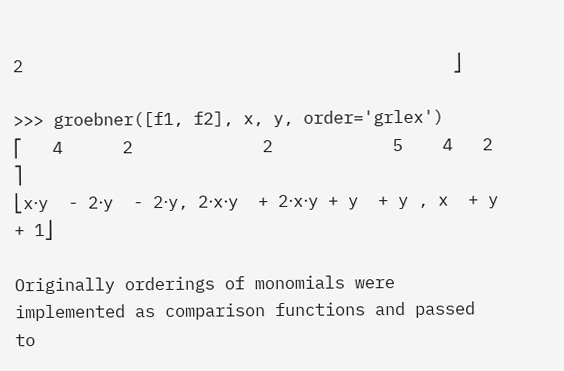2                                           ⎦

>>> groebner([f1, f2], x, y, order='grlex')
⎡   4      2             2            5    4   2        ⎤
⎣x⋅y  - 2⋅y  - 2⋅y, 2⋅x⋅y  + 2⋅x⋅y + y  + y , x  + y + 1⎦

Originally orderings of monomials were implemented as comparison functions and passed to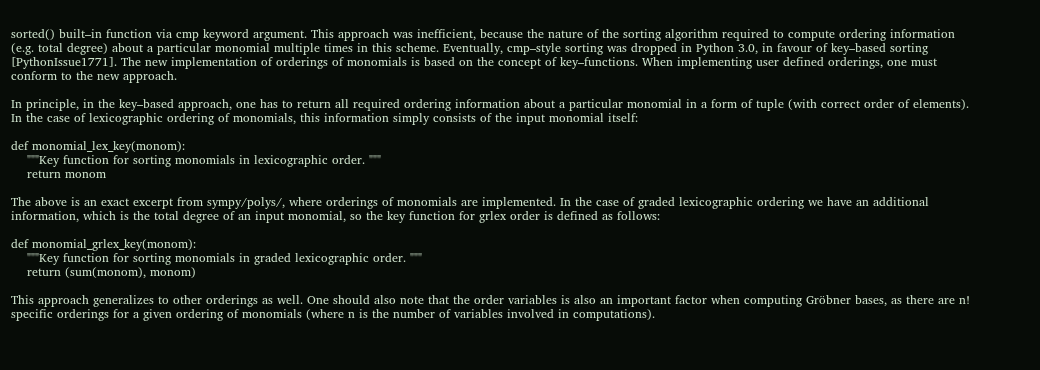sorted() built–in function via cmp keyword argument. This approach was inefficient, because the nature of the sorting algorithm required to compute ordering information (e.g. total degree) about a particular monomial multiple times in this scheme. Eventually, cmp–style sorting was dropped in Python 3.0, in favour of key–based sorting [PythonIssue1771]. The new implementation of orderings of monomials is based on the concept of key–functions. When implementing user defined orderings, one must conform to the new approach.

In principle, in the key–based approach, one has to return all required ordering information about a particular monomial in a form of tuple (with correct order of elements). In the case of lexicographic ordering of monomials, this information simply consists of the input monomial itself:

def monomial_lex_key(monom):
    """Key function for sorting monomials in lexicographic order. """
    return monom

The above is an exact excerpt from sympy/polys/, where orderings of monomials are implemented. In the case of graded lexicographic ordering we have an additional information, which is the total degree of an input monomial, so the key function for grlex order is defined as follows:

def monomial_grlex_key(monom):
    """Key function for sorting monomials in graded lexicographic order. """
    return (sum(monom), monom)

This approach generalizes to other orderings as well. One should also note that the order variables is also an important factor when computing Gröbner bases, as there are n! specific orderings for a given ordering of monomials (where n is the number of variables involved in computations).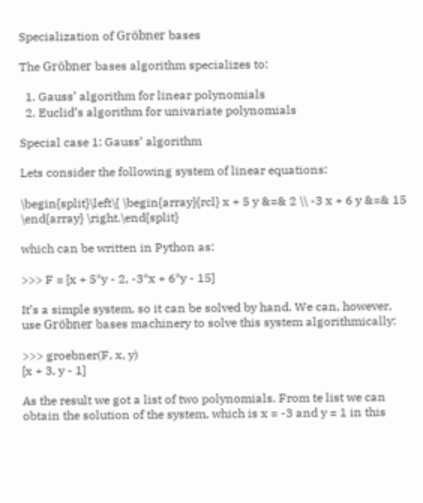Specialization of Gröbner bases

The Gröbner bases algorithm specializes to:

  1. Gauss’ algorithm for linear polynomials
  2. Euclid’s algorithm for univariate polynomials

Special case 1: Gauss’ algorithm

Lets consider the following system of linear equations:

\begin{split}\left\{ \begin{array}{rcl} x + 5 y &=& 2 \\ -3 x + 6 y &=& 15 \end{array} \right.\end{split}

which can be written in Python as:

>>> F = [x + 5*y - 2, -3*x + 6*y - 15]

It’s a simple system, so it can be solved by hand. We can, however, use Gröbner bases machinery to solve this system algorithmically:

>>> groebner(F, x, y)
[x + 3, y - 1]

As the result we got a list of two polynomials. From te list we can obtain the solution of the system, which is x = -3 and y = 1 in this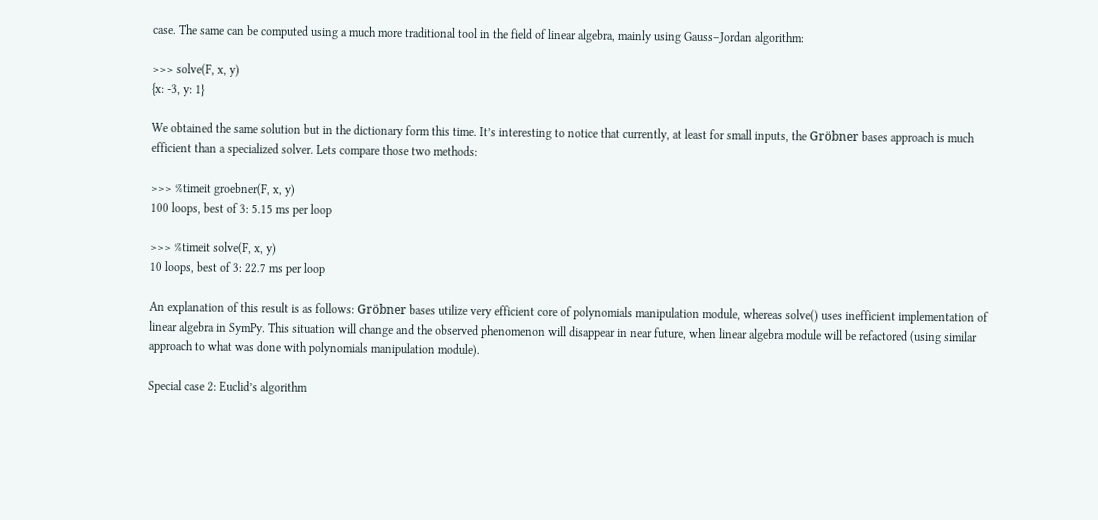case. The same can be computed using a much more traditional tool in the field of linear algebra, mainly using Gauss–Jordan algorithm:

>>> solve(F, x, y)
{x: -3, y: 1}

We obtained the same solution but in the dictionary form this time. It’s interesting to notice that currently, at least for small inputs, the Gröbner bases approach is much efficient than a specialized solver. Lets compare those two methods:

>>> %timeit groebner(F, x, y)
100 loops, best of 3: 5.15 ms per loop

>>> %timeit solve(F, x, y)
10 loops, best of 3: 22.7 ms per loop

An explanation of this result is as follows: Gröbner bases utilize very efficient core of polynomials manipulation module, whereas solve() uses inefficient implementation of linear algebra in SymPy. This situation will change and the observed phenomenon will disappear in near future, when linear algebra module will be refactored (using similar approach to what was done with polynomials manipulation module).

Special case 2: Euclid’s algorithm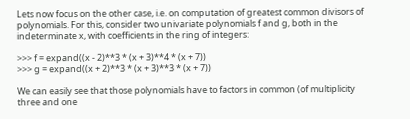Lets now focus on the other case, i.e. on computation of greatest common divisors of polynomials. For this, consider two univariate polynomials f and g, both in the indeterminate x, with coefficients in the ring of integers:

>>> f = expand((x - 2)**3 * (x + 3)**4 * (x + 7))
>>> g = expand((x + 2)**3 * (x + 3)**3 * (x + 7))

We can easily see that those polynomials have to factors in common (of multiplicity three and one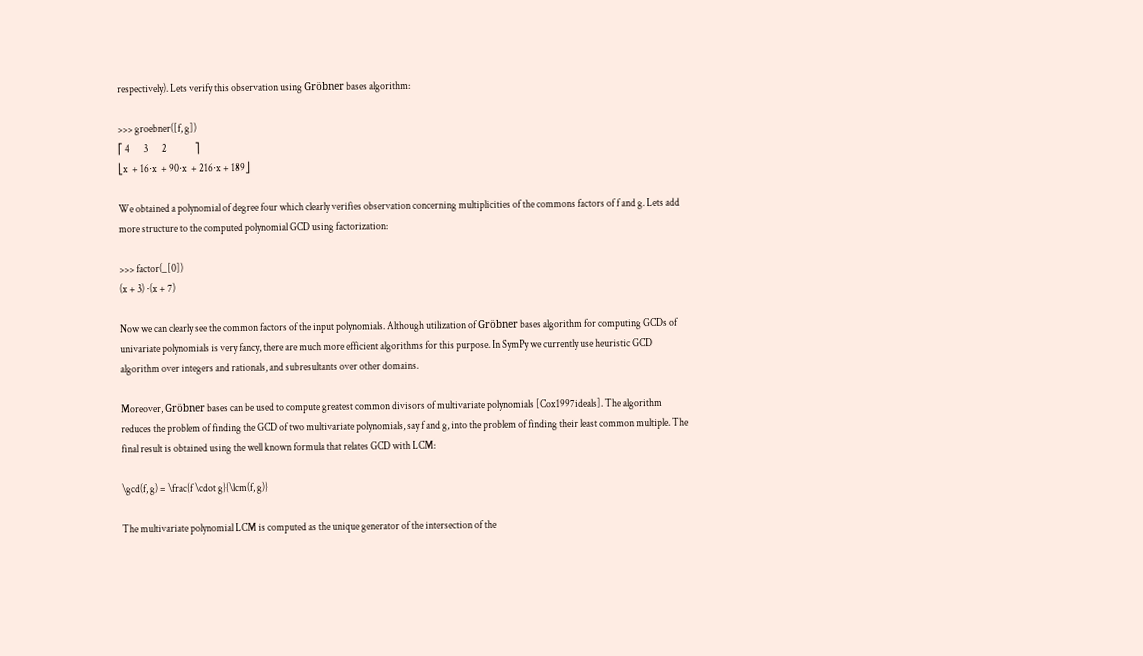respectively). Lets verify this observation using Gröbner bases algorithm:

>>> groebner([f, g])
⎡ 4       3       2              ⎤
⎣x  + 16⋅x  + 90⋅x  + 216⋅x + 189⎦

We obtained a polynomial of degree four which clearly verifies observation concerning multiplicities of the commons factors of f and g. Lets add more structure to the computed polynomial GCD using factorization:

>>> factor(_[0])
(x + 3) ⋅(x + 7)

Now we can clearly see the common factors of the input polynomials. Although utilization of Gröbner bases algorithm for computing GCDs of univariate polynomials is very fancy, there are much more efficient algorithms for this purpose. In SymPy we currently use heuristic GCD algorithm over integers and rationals, and subresultants over other domains.

Moreover, Gröbner bases can be used to compute greatest common divisors of multivariate polynomials [Cox1997ideals]. The algorithm reduces the problem of finding the GCD of two multivariate polynomials, say f and g, into the problem of finding their least common multiple. The final result is obtained using the well known formula that relates GCD with LCM:

\gcd(f, g) = \frac{f \cdot g}{\lcm(f, g)}

The multivariate polynomial LCM is computed as the unique generator of the intersection of the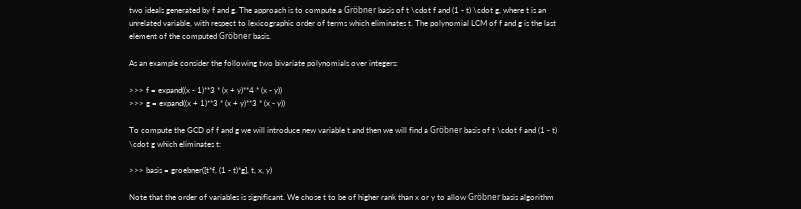two ideals generated by f and g. The approach is to compute a Gröbner basis of t \cdot f and (1 - t) \cdot g, where t is an unrelated variable, with respect to lexicographic order of terms which eliminates t. The polynomial LCM of f and g is the last element of the computed Gröbner basis.

As an example consider the following two bivariate polynomials over integers:

>>> f = expand((x - 1)**3 * (x + y)**4 * (x - y))
>>> g = expand((x + 1)**3 * (x + y)**3 * (x - y))

To compute the GCD of f and g we will introduce new variable t and then we will find a Gröbner basis of t \cdot f and (1 - t) \cdot g which eliminates t:

>>> basis = groebner([t*f, (1 - t)*g], t, x, y)

Note that the order of variables is significant. We chose t to be of higher rank than x or y to allow Gröbner basis algorithm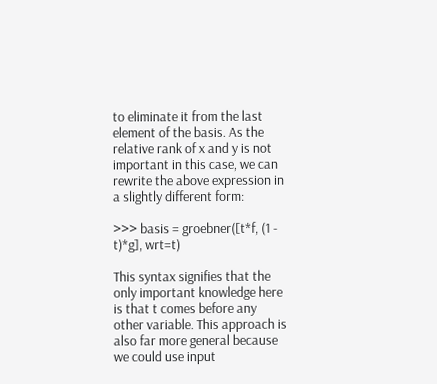to eliminate it from the last element of the basis. As the relative rank of x and y is not important in this case, we can rewrite the above expression in a slightly different form:

>>> basis = groebner([t*f, (1 - t)*g], wrt=t)

This syntax signifies that the only important knowledge here is that t comes before any other variable. This approach is also far more general because we could use input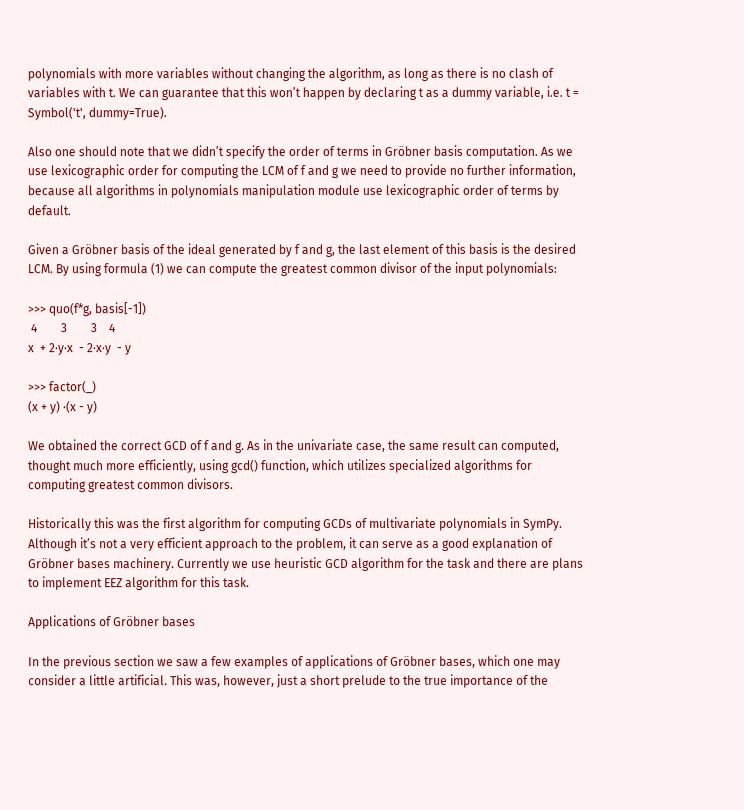polynomials with more variables without changing the algorithm, as long as there is no clash of variables with t. We can guarantee that this won’t happen by declaring t as a dummy variable, i.e. t = Symbol('t', dummy=True).

Also one should note that we didn’t specify the order of terms in Gröbner basis computation. As we use lexicographic order for computing the LCM of f and g we need to provide no further information, because all algorithms in polynomials manipulation module use lexicographic order of terms by default.

Given a Gröbner basis of the ideal generated by f and g, the last element of this basis is the desired LCM. By using formula (1) we can compute the greatest common divisor of the input polynomials:

>>> quo(f*g, basis[-1])
 4        3        3    4
x  + 2⋅y⋅x  - 2⋅x⋅y  - y

>>> factor(_)
(x + y) ⋅(x - y)

We obtained the correct GCD of f and g. As in the univariate case, the same result can computed, thought much more efficiently, using gcd() function, which utilizes specialized algorithms for computing greatest common divisors.

Historically this was the first algorithm for computing GCDs of multivariate polynomials in SymPy. Although it’s not a very efficient approach to the problem, it can serve as a good explanation of Gröbner bases machinery. Currently we use heuristic GCD algorithm for the task and there are plans to implement EEZ algorithm for this task.

Applications of Gröbner bases

In the previous section we saw a few examples of applications of Gröbner bases, which one may consider a little artificial. This was, however, just a short prelude to the true importance of the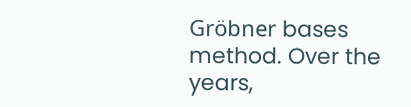Gröbner bases method. Over the years,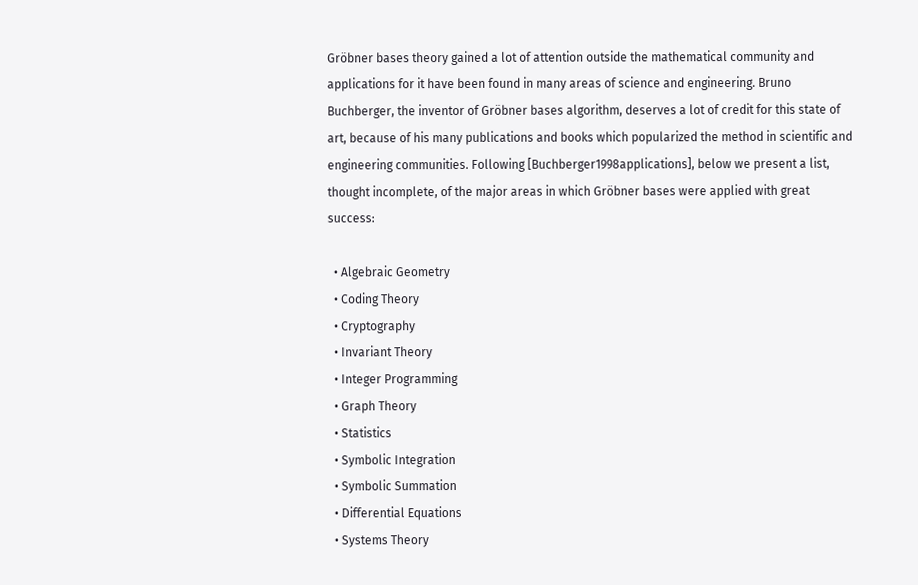Gröbner bases theory gained a lot of attention outside the mathematical community and applications for it have been found in many areas of science and engineering. Bruno Buchberger, the inventor of Gröbner bases algorithm, deserves a lot of credit for this state of art, because of his many publications and books which popularized the method in scientific and engineering communities. Following [Buchberger1998applications], below we present a list, thought incomplete, of the major areas in which Gröbner bases were applied with great success:

  • Algebraic Geometry
  • Coding Theory
  • Cryptography
  • Invariant Theory
  • Integer Programming
  • Graph Theory
  • Statistics
  • Symbolic Integration
  • Symbolic Summation
  • Differential Equations
  • Systems Theory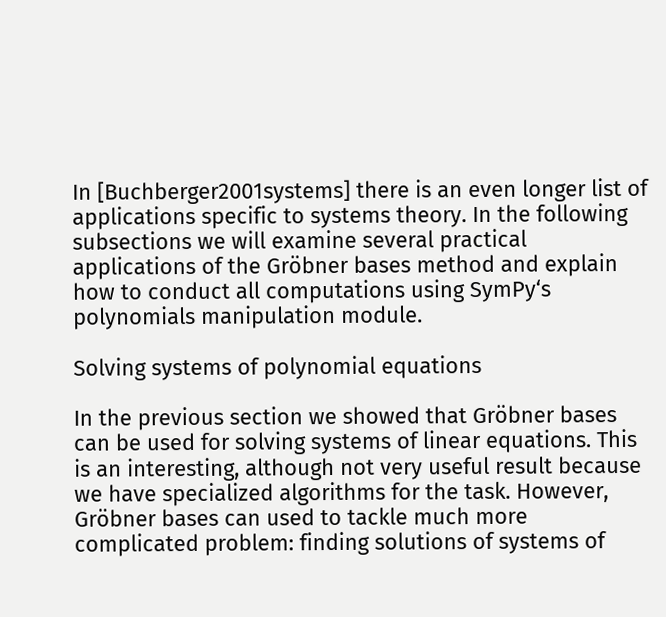In [Buchberger2001systems] there is an even longer list of applications specific to systems theory. In the following subsections we will examine several practical applications of the Gröbner bases method and explain how to conduct all computations using SymPy‘s polynomials manipulation module.

Solving systems of polynomial equations

In the previous section we showed that Gröbner bases can be used for solving systems of linear equations. This is an interesting, although not very useful result because we have specialized algorithms for the task. However, Gröbner bases can used to tackle much more complicated problem: finding solutions of systems of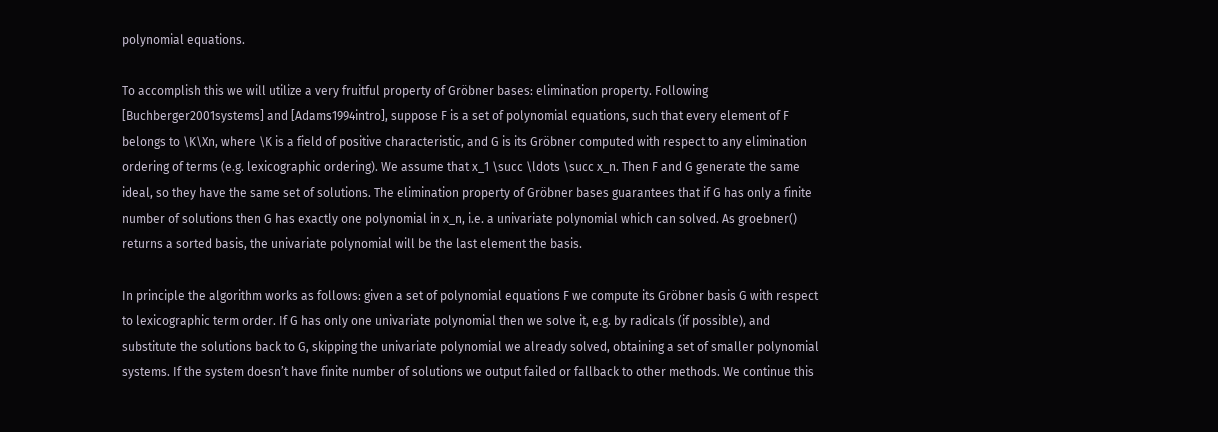polynomial equations.

To accomplish this we will utilize a very fruitful property of Gröbner bases: elimination property. Following [Buchberger2001systems] and [Adams1994intro], suppose F is a set of polynomial equations, such that every element of F belongs to \K\Xn, where \K is a field of positive characteristic, and G is its Gröbner computed with respect to any elimination ordering of terms (e.g. lexicographic ordering). We assume that x_1 \succ \ldots \succ x_n. Then F and G generate the same ideal, so they have the same set of solutions. The elimination property of Gröbner bases guarantees that if G has only a finite number of solutions then G has exactly one polynomial in x_n, i.e. a univariate polynomial which can solved. As groebner() returns a sorted basis, the univariate polynomial will be the last element the basis.

In principle the algorithm works as follows: given a set of polynomial equations F we compute its Gröbner basis G with respect to lexicographic term order. If G has only one univariate polynomial then we solve it, e.g. by radicals (if possible), and substitute the solutions back to G, skipping the univariate polynomial we already solved, obtaining a set of smaller polynomial systems. If the system doesn’t have finite number of solutions we output failed or fallback to other methods. We continue this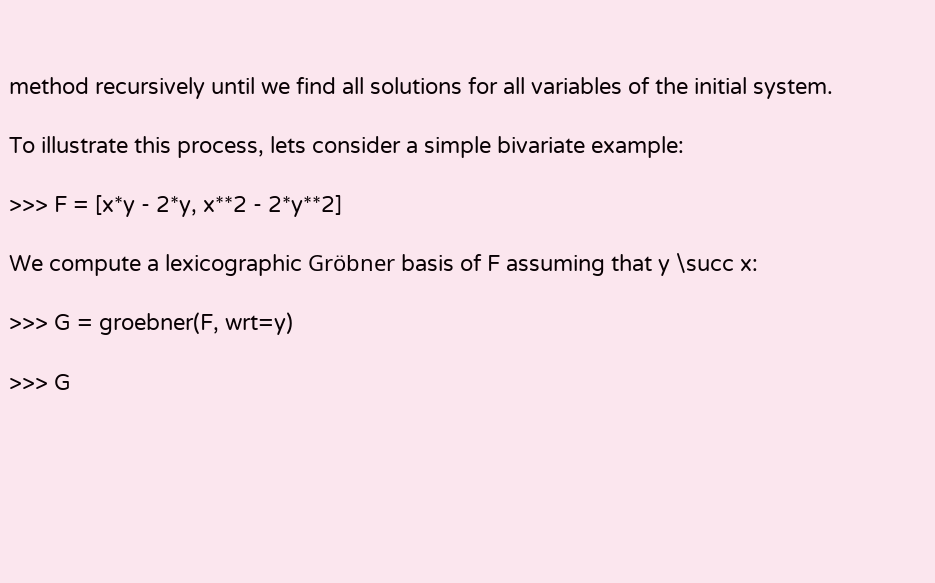method recursively until we find all solutions for all variables of the initial system.

To illustrate this process, lets consider a simple bivariate example:

>>> F = [x*y - 2*y, x**2 - 2*y**2]

We compute a lexicographic Gröbner basis of F assuming that y \succ x:

>>> G = groebner(F, wrt=y)

>>> G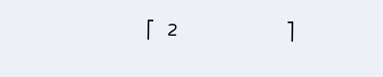⎡   2                           ⎤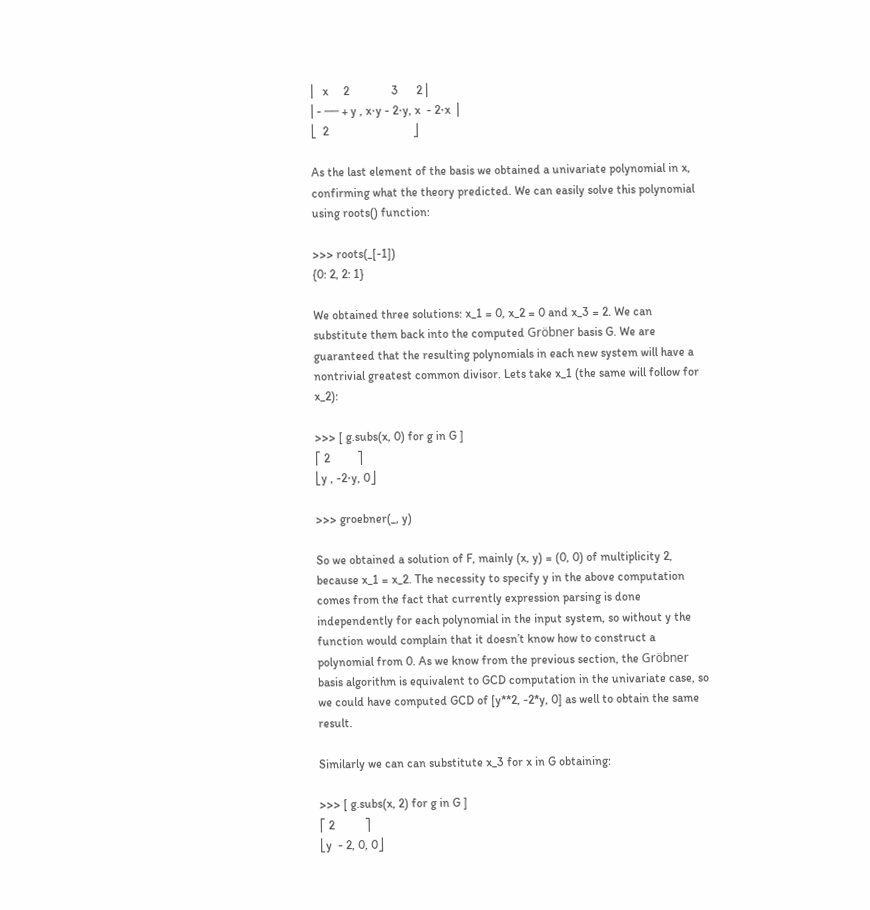⎢  x     2              3      2⎥
⎢- ── + y , x⋅y - 2⋅y, x  - 2⋅x ⎥
⎣  2                            ⎦

As the last element of the basis we obtained a univariate polynomial in x, confirming what the theory predicted. We can easily solve this polynomial using roots() function:

>>> roots(_[-1])
{0: 2, 2: 1}

We obtained three solutions: x_1 = 0, x_2 = 0 and x_3 = 2. We can substitute them back into the computed Gröbner basis G. We are guaranteed that the resulting polynomials in each new system will have a nontrivial greatest common divisor. Lets take x_1 (the same will follow for x_2):

>>> [ g.subs(x, 0) for g in G ]
⎡ 2         ⎤
⎣y , -2⋅y, 0⎦

>>> groebner(_, y)

So we obtained a solution of F, mainly (x, y) = (0, 0) of multiplicity 2, because x_1 = x_2. The necessity to specify y in the above computation comes from the fact that currently expression parsing is done independently for each polynomial in the input system, so without y the function would complain that it doesn’t know how to construct a polynomial from 0. As we know from the previous section, the Gröbner basis algorithm is equivalent to GCD computation in the univariate case, so we could have computed GCD of [y**2, -2*y, 0] as well to obtain the same result.

Similarly we can can substitute x_3 for x in G obtaining:

>>> [ g.subs(x, 2) for g in G ]
⎡ 2          ⎤
⎣y  - 2, 0, 0⎦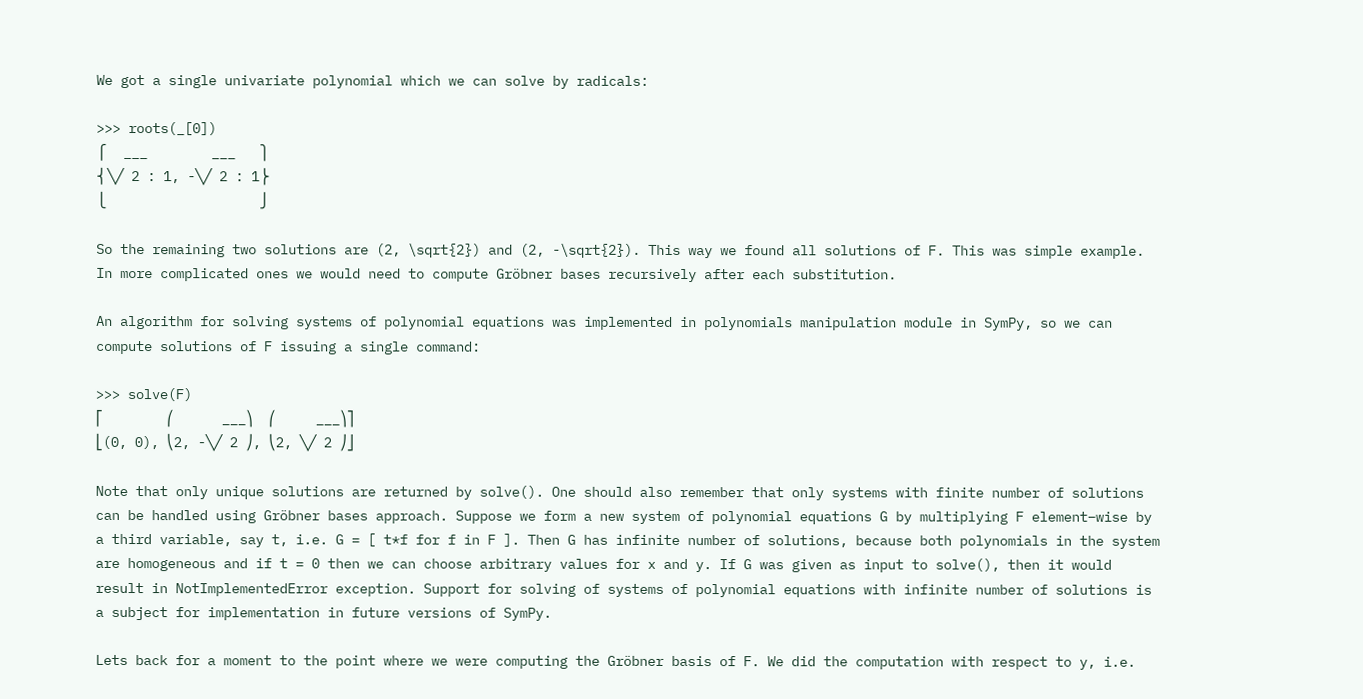We got a single univariate polynomial which we can solve by radicals:

>>> roots(_[0])
⎧  ___        ___   ⎫
⎨╲╱ 2 : 1, -╲╱ 2 : 1⎬
⎩                   ⎭

So the remaining two solutions are (2, \sqrt{2}) and (2, -\sqrt{2}). This way we found all solutions of F. This was simple example. In more complicated ones we would need to compute Gröbner bases recursively after each substitution.

An algorithm for solving systems of polynomial equations was implemented in polynomials manipulation module in SymPy, so we can compute solutions of F issuing a single command:

>>> solve(F)
⎡        ⎛      ___⎞  ⎛     ___⎞⎤
⎣(0, 0), ⎝2, -╲╱ 2 ⎠, ⎝2, ╲╱ 2 ⎠⎦

Note that only unique solutions are returned by solve(). One should also remember that only systems with finite number of solutions can be handled using Gröbner bases approach. Suppose we form a new system of polynomial equations G by multiplying F element–wise by a third variable, say t, i.e. G = [ t*f for f in F ]. Then G has infinite number of solutions, because both polynomials in the system are homogeneous and if t = 0 then we can choose arbitrary values for x and y. If G was given as input to solve(), then it would result in NotImplementedError exception. Support for solving of systems of polynomial equations with infinite number of solutions is a subject for implementation in future versions of SymPy.

Lets back for a moment to the point where we were computing the Gröbner basis of F. We did the computation with respect to y, i.e.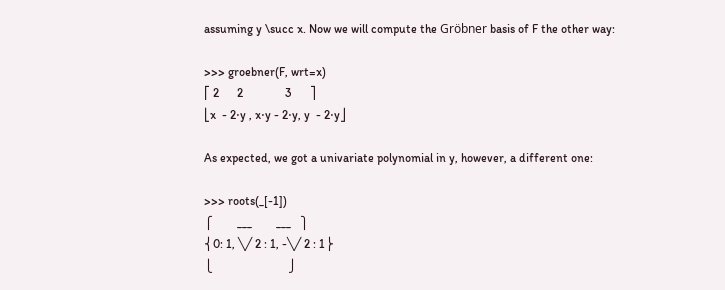assuming y \succ x. Now we will compute the Gröbner basis of F the other way:

>>> groebner(F, wrt=x)
⎡ 2      2              3      ⎤
⎣x  - 2⋅y , x⋅y - 2⋅y, y  - 2⋅y⎦

As expected, we got a univariate polynomial in y, however, a different one:

>>> roots(_[-1])
⎧        ___        ___   ⎫
⎨0: 1, ╲╱ 2 : 1, -╲╱ 2 : 1⎬
⎩                         ⎭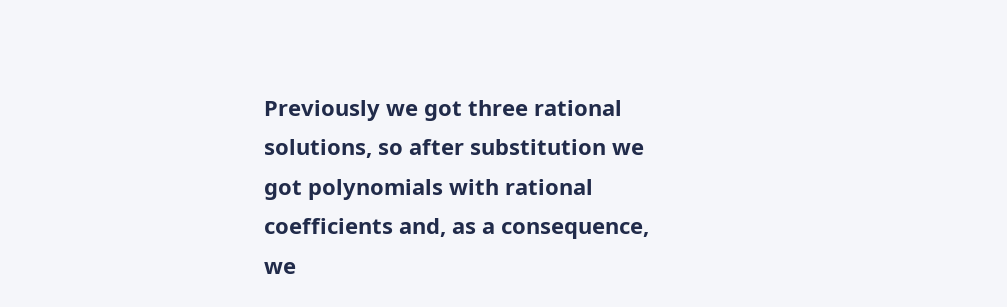Previously we got three rational solutions, so after substitution we got polynomials with rational coefficients and, as a consequence, we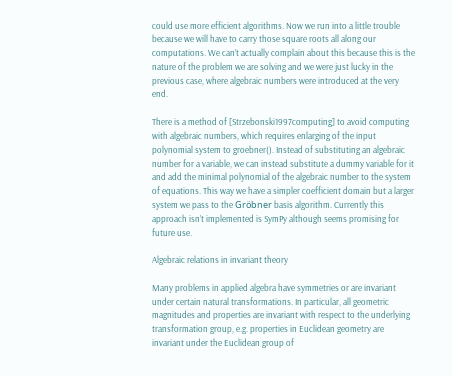could use more efficient algorithms. Now we run into a little trouble because we will have to carry those square roots all along our computations. We can’t actually complain about this because this is the nature of the problem we are solving and we were just lucky in the previous case, where algebraic numbers were introduced at the very end.

There is a method of [Strzebonski1997computing] to avoid computing with algebraic numbers, which requires enlarging of the input polynomial system to groebner(). Instead of substituting an algebraic number for a variable, we can instead substitute a dummy variable for it and add the minimal polynomial of the algebraic number to the system of equations. This way we have a simpler coefficient domain but a larger system we pass to the Gröbner basis algorithm. Currently this approach isn’t implemented is SymPy although seems promising for future use.

Algebraic relations in invariant theory

Many problems in applied algebra have symmetries or are invariant under certain natural transformations. In particular, all geometric magnitudes and properties are invariant with respect to the underlying transformation group, e.g. properties in Euclidean geometry are invariant under the Euclidean group of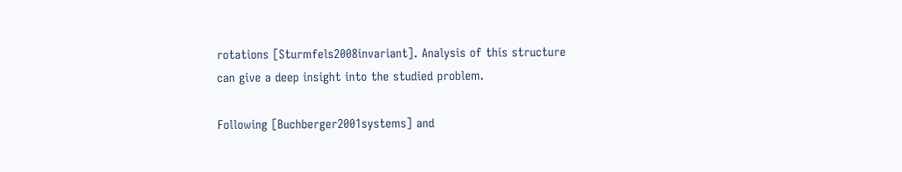rotations [Sturmfels2008invariant]. Analysis of this structure can give a deep insight into the studied problem.

Following [Buchberger2001systems] and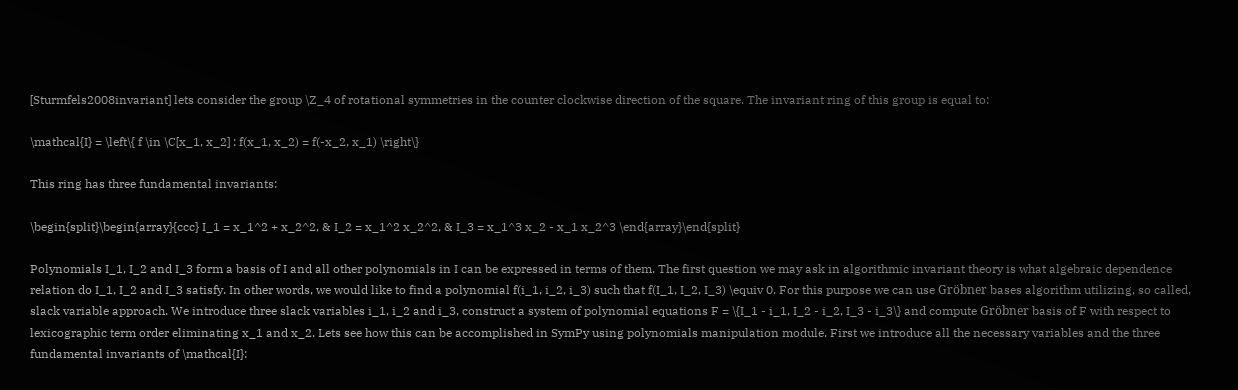[Sturmfels2008invariant] lets consider the group \Z_4 of rotational symmetries in the counter clockwise direction of the square. The invariant ring of this group is equal to:

\mathcal{I} = \left\{ f \in \C[x_1, x_2] : f(x_1, x_2) = f(-x_2, x_1) \right\}

This ring has three fundamental invariants:

\begin{split}\begin{array}{ccc} I_1 = x_1^2 + x_2^2, & I_2 = x_1^2 x_2^2, & I_3 = x_1^3 x_2 - x_1 x_2^3 \end{array}\end{split}

Polynomials I_1, I_2 and I_3 form a basis of I and all other polynomials in I can be expressed in terms of them. The first question we may ask in algorithmic invariant theory is what algebraic dependence relation do I_1, I_2 and I_3 satisfy. In other words, we would like to find a polynomial f(i_1, i_2, i_3) such that f(I_1, I_2, I_3) \equiv 0. For this purpose we can use Gröbner bases algorithm utilizing, so called, slack variable approach. We introduce three slack variables i_1, i_2 and i_3, construct a system of polynomial equations F = \{I_1 - i_1, I_2 - i_2, I_3 - i_3\} and compute Gröbner basis of F with respect to lexicographic term order eliminating x_1 and x_2. Lets see how this can be accomplished in SymPy using polynomials manipulation module. First we introduce all the necessary variables and the three fundamental invariants of \mathcal{I}: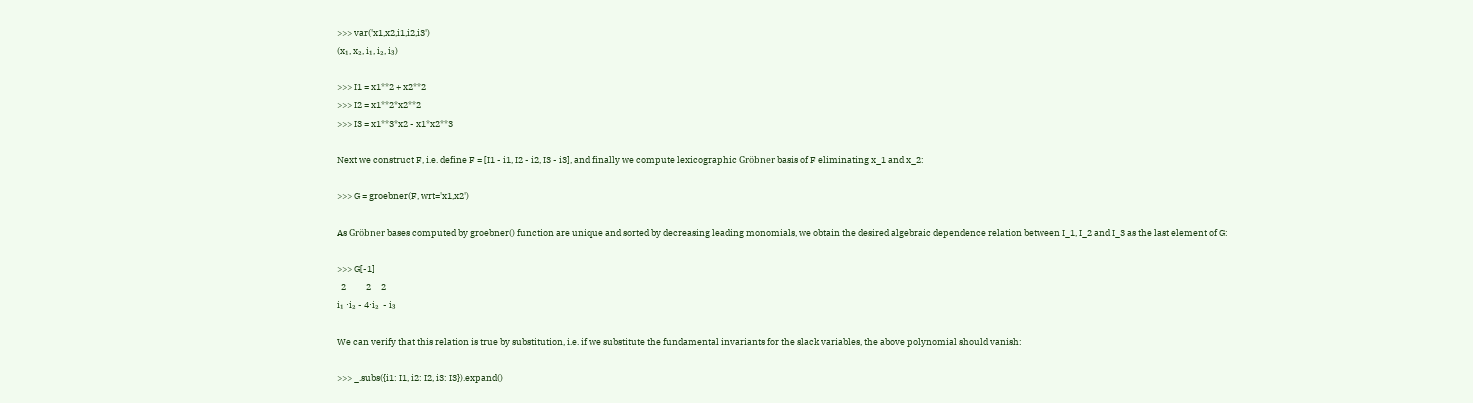>>> var('x1,x2,i1,i2,i3')
(x₁, x₂, i₁, i₂, i₃)

>>> I1 = x1**2 + x2**2
>>> I2 = x1**2*x2**2
>>> I3 = x1**3*x2 - x1*x2**3

Next we construct F, i.e. define F = [I1 - i1, I2 - i2, I3 - i3], and finally we compute lexicographic Gröbner basis of F eliminating x_1 and x_2:

>>> G = groebner(F, wrt='x1,x2')

As Gröbner bases computed by groebner() function are unique and sorted by decreasing leading monomials, we obtain the desired algebraic dependence relation between I_1, I_2 and I_3 as the last element of G:

>>> G[-1]
  2          2     2
i₁ ⋅i₂ - 4⋅i₂  - i₃

We can verify that this relation is true by substitution, i.e. if we substitute the fundamental invariants for the slack variables, the above polynomial should vanish:

>>> _.subs({i1: I1, i2: I2, i3: I3}).expand()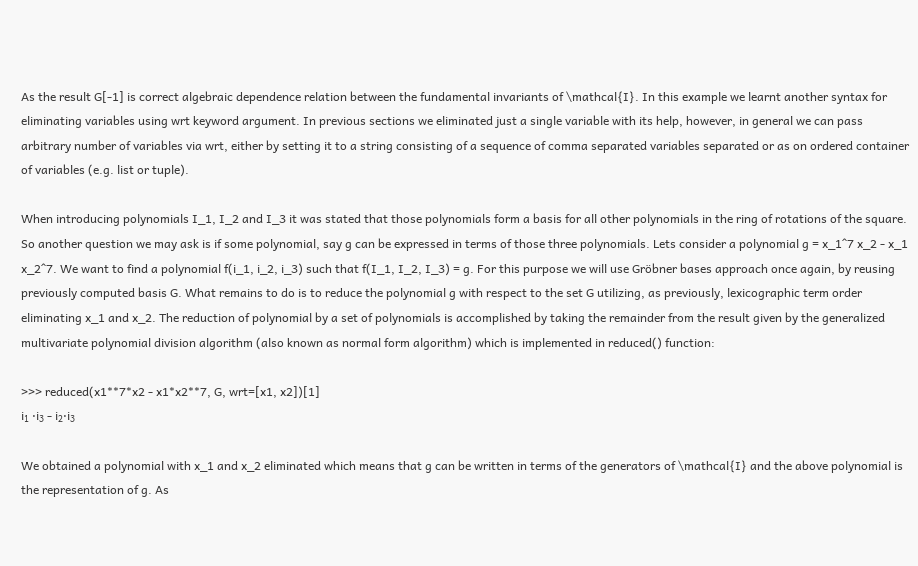As the result G[-1] is correct algebraic dependence relation between the fundamental invariants of \mathcal{I}. In this example we learnt another syntax for eliminating variables using wrt keyword argument. In previous sections we eliminated just a single variable with its help, however, in general we can pass arbitrary number of variables via wrt, either by setting it to a string consisting of a sequence of comma separated variables separated or as on ordered container of variables (e.g. list or tuple).

When introducing polynomials I_1, I_2 and I_3 it was stated that those polynomials form a basis for all other polynomials in the ring of rotations of the square. So another question we may ask is if some polynomial, say g can be expressed in terms of those three polynomials. Lets consider a polynomial g = x_1^7 x_2 - x_1 x_2^7. We want to find a polynomial f(i_1, i_2, i_3) such that f(I_1, I_2, I_3) = g. For this purpose we will use Gröbner bases approach once again, by reusing previously computed basis G. What remains to do is to reduce the polynomial g with respect to the set G utilizing, as previously, lexicographic term order eliminating x_1 and x_2. The reduction of polynomial by a set of polynomials is accomplished by taking the remainder from the result given by the generalized multivariate polynomial division algorithm (also known as normal form algorithm) which is implemented in reduced() function:

>>> reduced(x1**7*x2 - x1*x2**7, G, wrt=[x1, x2])[1]
i₁ ⋅i₃ - i₂⋅i₃

We obtained a polynomial with x_1 and x_2 eliminated which means that g can be written in terms of the generators of \mathcal{I} and the above polynomial is the representation of g. As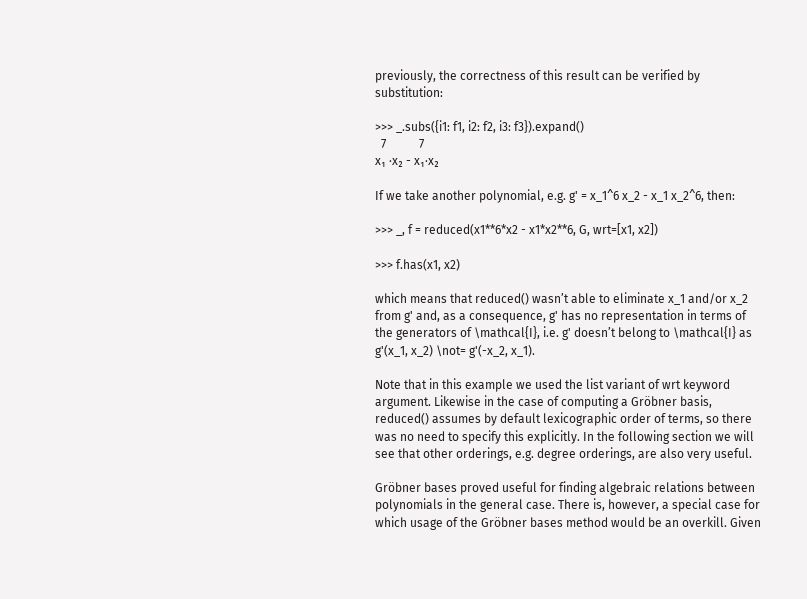previously, the correctness of this result can be verified by substitution:

>>> _.subs({i1: f1, i2: f2, i3: f3}).expand()
  7           7
x₁ ⋅x₂ - x₁⋅x₂

If we take another polynomial, e.g. g' = x_1^6 x_2 - x_1 x_2^6, then:

>>> _, f = reduced(x1**6*x2 - x1*x2**6, G, wrt=[x1, x2])

>>> f.has(x1, x2)

which means that reduced() wasn’t able to eliminate x_1 and/or x_2 from g' and, as a consequence, g' has no representation in terms of the generators of \mathcal{I}, i.e. g' doesn’t belong to \mathcal{I} as g'(x_1, x_2) \not= g'(-x_2, x_1).

Note that in this example we used the list variant of wrt keyword argument. Likewise in the case of computing a Gröbner basis, reduced() assumes by default lexicographic order of terms, so there was no need to specify this explicitly. In the following section we will see that other orderings, e.g. degree orderings, are also very useful.

Gröbner bases proved useful for finding algebraic relations between polynomials in the general case. There is, however, a special case for which usage of the Gröbner bases method would be an overkill. Given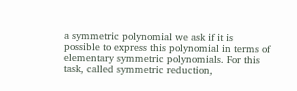a symmetric polynomial we ask if it is possible to express this polynomial in terms of elementary symmetric polynomials. For this task, called symmetric reduction,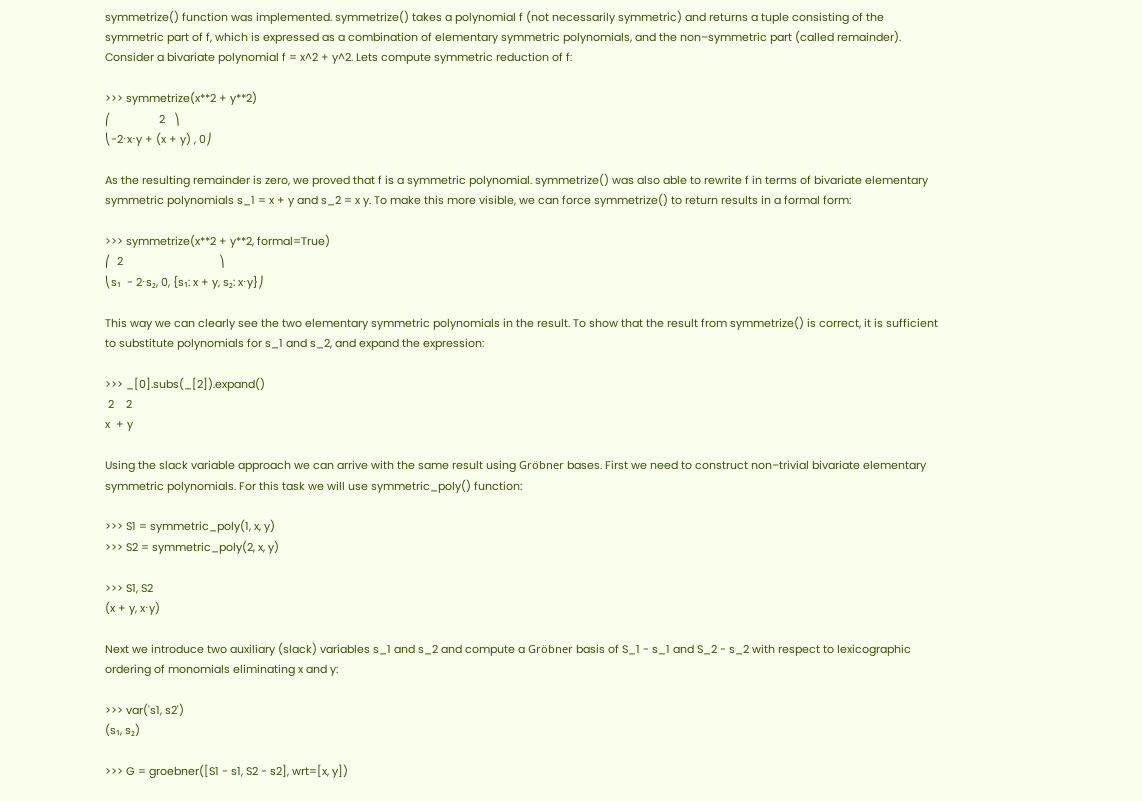symmetrize() function was implemented. symmetrize() takes a polynomial f (not necessarily symmetric) and returns a tuple consisting of the symmetric part of f, which is expressed as a combination of elementary symmetric polynomials, and the non–symmetric part (called remainder). Consider a bivariate polynomial f = x^2 + y^2. Lets compute symmetric reduction of f:

>>> symmetrize(x**2 + y**2)
⎛                2   ⎞
⎝-2⋅x⋅y + (x + y) , 0⎠

As the resulting remainder is zero, we proved that f is a symmetric polynomial. symmetrize() was also able to rewrite f in terms of bivariate elementary symmetric polynomials s_1 = x + y and s_2 = x y. To make this more visible, we can force symmetrize() to return results in a formal form:

>>> symmetrize(x**2 + y**2, formal=True)
⎛  2                                ⎞
⎝s₁  - 2⋅s₂, 0, {s₁: x + y, s₂: x⋅y}⎠

This way we can clearly see the two elementary symmetric polynomials in the result. To show that the result from symmetrize() is correct, it is sufficient to substitute polynomials for s_1 and s_2, and expand the expression:

>>> _[0].subs(_[2]).expand()
 2    2
x  + y

Using the slack variable approach we can arrive with the same result using Gröbner bases. First we need to construct non–trivial bivariate elementary symmetric polynomials. For this task we will use symmetric_poly() function:

>>> S1 = symmetric_poly(1, x, y)
>>> S2 = symmetric_poly(2, x, y)

>>> S1, S2
(x + y, x⋅y)

Next we introduce two auxiliary (slack) variables s_1 and s_2 and compute a Gröbner basis of S_1 - s_1 and S_2 - s_2 with respect to lexicographic ordering of monomials eliminating x and y:

>>> var('s1, s2')
(s₁, s₂)

>>> G = groebner([S1 - s1, S2 - s2], wrt=[x, y])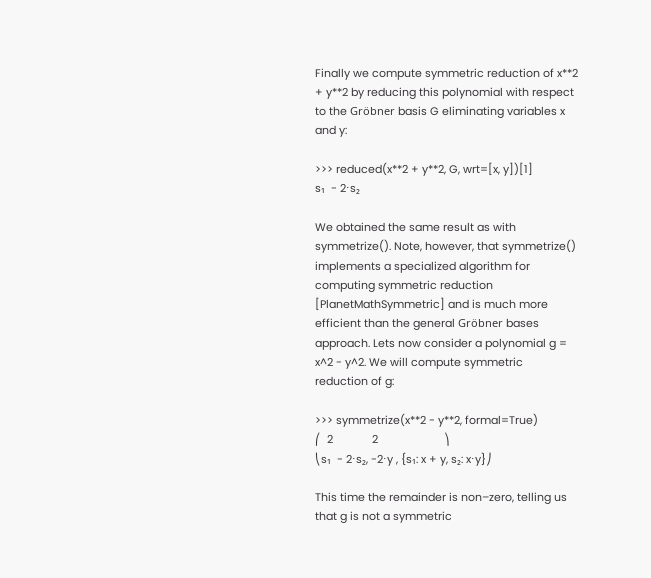Finally we compute symmetric reduction of x**2 + y**2 by reducing this polynomial with respect to the Gröbner basis G eliminating variables x and y:

>>> reduced(x**2 + y**2, G, wrt=[x, y])[1]
s₁  - 2⋅s₂

We obtained the same result as with symmetrize(). Note, however, that symmetrize() implements a specialized algorithm for computing symmetric reduction [PlanetMathSymmetric] and is much more efficient than the general Gröbner bases approach. Lets now consider a polynomial g = x^2 - y^2. We will compute symmetric reduction of g:

>>> symmetrize(x**2 - y**2, formal=True)
⎛  2             2                      ⎞
⎝s₁  - 2⋅s₂, -2⋅y , {s₁: x + y, s₂: x⋅y}⎠

This time the remainder is non–zero, telling us that g is not a symmetric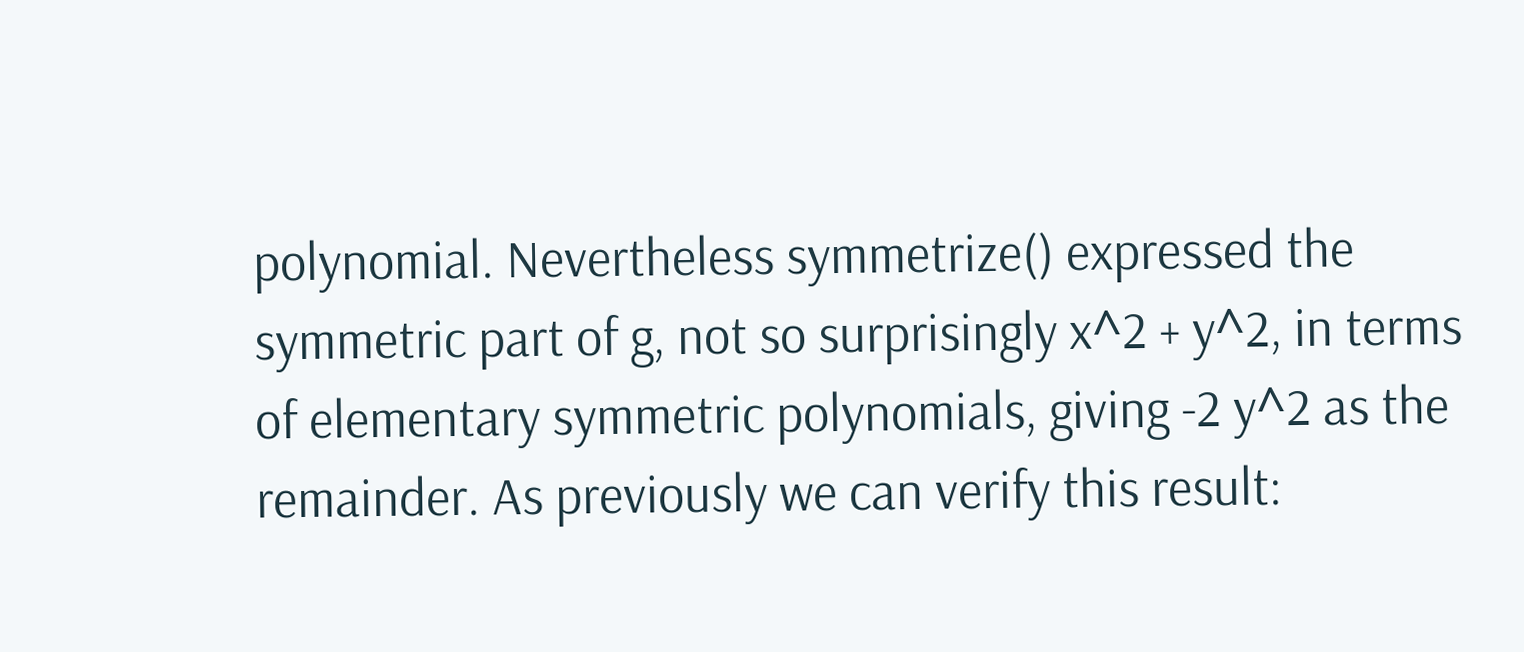polynomial. Nevertheless symmetrize() expressed the symmetric part of g, not so surprisingly x^2 + y^2, in terms of elementary symmetric polynomials, giving -2 y^2 as the remainder. As previously we can verify this result: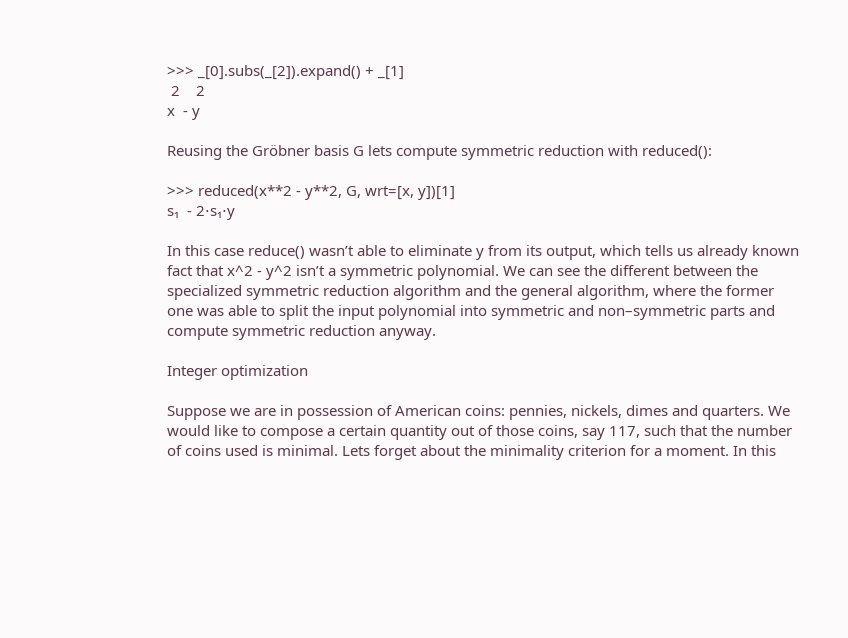>>> _[0].subs(_[2]).expand() + _[1]
 2    2
x  - y

Reusing the Gröbner basis G lets compute symmetric reduction with reduced():

>>> reduced(x**2 - y**2, G, wrt=[x, y])[1]
s₁  - 2⋅s₁⋅y

In this case reduce() wasn’t able to eliminate y from its output, which tells us already known fact that x^2 - y^2 isn’t a symmetric polynomial. We can see the different between the specialized symmetric reduction algorithm and the general algorithm, where the former one was able to split the input polynomial into symmetric and non–symmetric parts and compute symmetric reduction anyway.

Integer optimization

Suppose we are in possession of American coins: pennies, nickels, dimes and quarters. We would like to compose a certain quantity out of those coins, say 117, such that the number of coins used is minimal. Lets forget about the minimality criterion for a moment. In this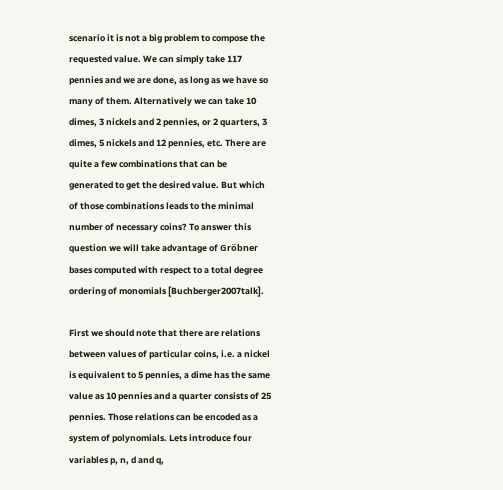scenario it is not a big problem to compose the requested value. We can simply take 117 pennies and we are done, as long as we have so many of them. Alternatively we can take 10 dimes, 3 nickels and 2 pennies, or 2 quarters, 3 dimes, 5 nickels and 12 pennies, etc. There are quite a few combinations that can be generated to get the desired value. But which of those combinations leads to the minimal number of necessary coins? To answer this question we will take advantage of Gröbner bases computed with respect to a total degree ordering of monomials [Buchberger2007talk].

First we should note that there are relations between values of particular coins, i.e. a nickel is equivalent to 5 pennies, a dime has the same value as 10 pennies and a quarter consists of 25 pennies. Those relations can be encoded as a system of polynomials. Lets introduce four variables p, n, d and q,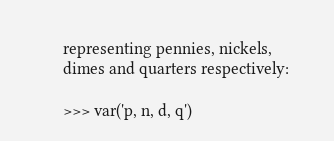representing pennies, nickels, dimes and quarters respectively:

>>> var('p, n, d, q')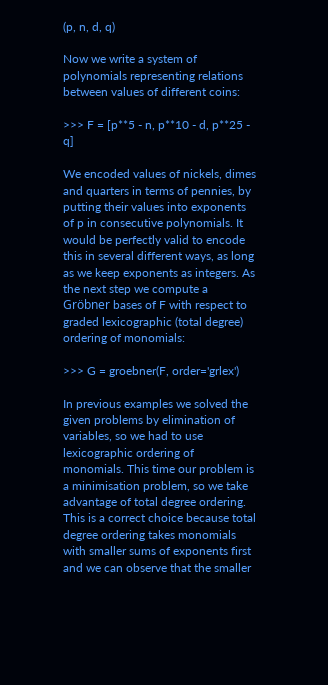(p, n, d, q)

Now we write a system of polynomials representing relations between values of different coins:

>>> F = [p**5 - n, p**10 - d, p**25 - q]

We encoded values of nickels, dimes and quarters in terms of pennies, by putting their values into exponents of p in consecutive polynomials. It would be perfectly valid to encode this in several different ways, as long as we keep exponents as integers. As the next step we compute a Gröbner bases of F with respect to graded lexicographic (total degree) ordering of monomials:

>>> G = groebner(F, order='grlex')

In previous examples we solved the given problems by elimination of variables, so we had to use lexicographic ordering of monomials. This time our problem is a minimisation problem, so we take advantage of total degree ordering. This is a correct choice because total degree ordering takes monomials with smaller sums of exponents first and we can observe that the smaller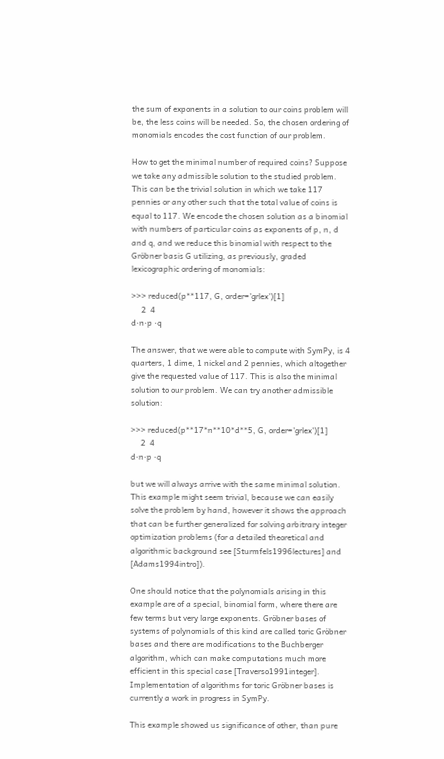the sum of exponents in a solution to our coins problem will be, the less coins will be needed. So, the chosen ordering of monomials encodes the cost function of our problem.

How to get the minimal number of required coins? Suppose we take any admissible solution to the studied problem. This can be the trivial solution in which we take 117 pennies or any other such that the total value of coins is equal to 117. We encode the chosen solution as a binomial with numbers of particular coins as exponents of p, n, d and q, and we reduce this binomial with respect to the Gröbner basis G utilizing, as previously, graded lexicographic ordering of monomials:

>>> reduced(p**117, G, order='grlex')[1]
     2  4
d⋅n⋅p ⋅q

The answer, that we were able to compute with SymPy, is 4 quarters, 1 dime, 1 nickel and 2 pennies, which altogether give the requested value of 117. This is also the minimal solution to our problem. We can try another admissible solution:

>>> reduced(p**17*n**10*d**5, G, order='grlex')[1]
     2  4
d⋅n⋅p ⋅q

but we will always arrive with the same minimal solution. This example might seem trivial, because we can easily solve the problem by hand, however it shows the approach that can be further generalized for solving arbitrary integer optimization problems (for a detailed theoretical and algorithmic background see [Sturmfels1996lectures] and [Adams1994intro]).

One should notice that the polynomials arising in this example are of a special, binomial form, where there are few terms but very large exponents. Gröbner bases of systems of polynomials of this kind are called toric Gröbner bases and there are modifications to the Buchberger algorithm, which can make computations much more efficient in this special case [Traverso1991integer]. Implementation of algorithms for toric Gröbner bases is currently a work in progress in SymPy.

This example showed us significance of other, than pure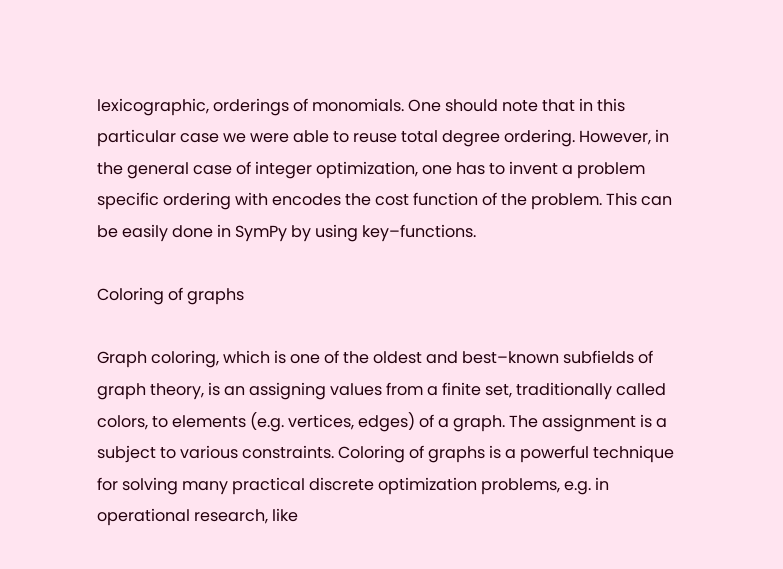lexicographic, orderings of monomials. One should note that in this particular case we were able to reuse total degree ordering. However, in the general case of integer optimization, one has to invent a problem specific ordering with encodes the cost function of the problem. This can be easily done in SymPy by using key–functions.

Coloring of graphs

Graph coloring, which is one of the oldest and best–known subfields of graph theory, is an assigning values from a finite set, traditionally called colors, to elements (e.g. vertices, edges) of a graph. The assignment is a subject to various constraints. Coloring of graphs is a powerful technique for solving many practical discrete optimization problems, e.g. in operational research, like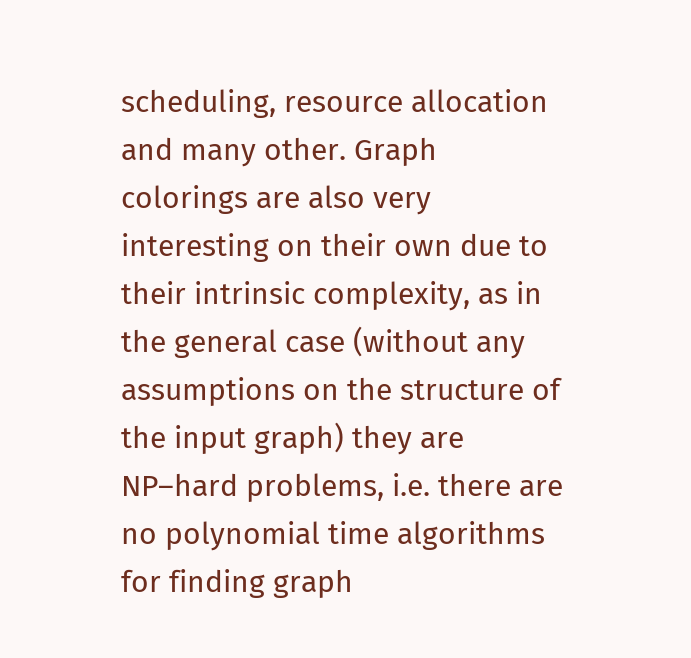scheduling, resource allocation and many other. Graph colorings are also very interesting on their own due to their intrinsic complexity, as in the general case (without any assumptions on the structure of the input graph) they are NP–hard problems, i.e. there are no polynomial time algorithms for finding graph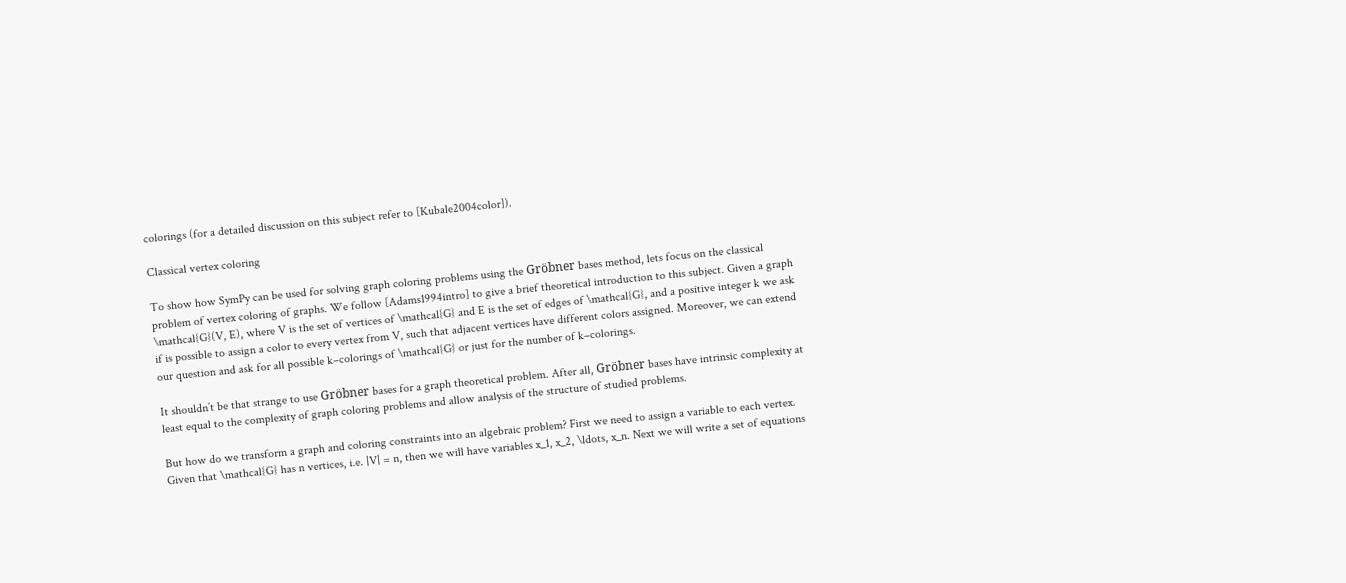colorings (for a detailed discussion on this subject refer to [Kubale2004color]).

Classical vertex coloring

To show how SymPy can be used for solving graph coloring problems using the Gröbner bases method, lets focus on the classical problem of vertex coloring of graphs. We follow [Adams1994intro] to give a brief theoretical introduction to this subject. Given a graph \mathcal{G}(V, E), where V is the set of vertices of \mathcal{G} and E is the set of edges of \mathcal{G}, and a positive integer k we ask if is possible to assign a color to every vertex from V, such that adjacent vertices have different colors assigned. Moreover, we can extend our question and ask for all possible k–colorings of \mathcal{G} or just for the number of k–colorings.

It shouldn’t be that strange to use Gröbner bases for a graph theoretical problem. After all, Gröbner bases have intrinsic complexity at least equal to the complexity of graph coloring problems and allow analysis of the structure of studied problems.

But how do we transform a graph and coloring constraints into an algebraic problem? First we need to assign a variable to each vertex. Given that \mathcal{G} has n vertices, i.e. |V| = n, then we will have variables x_1, x_2, \ldots, x_n. Next we will write a set of equations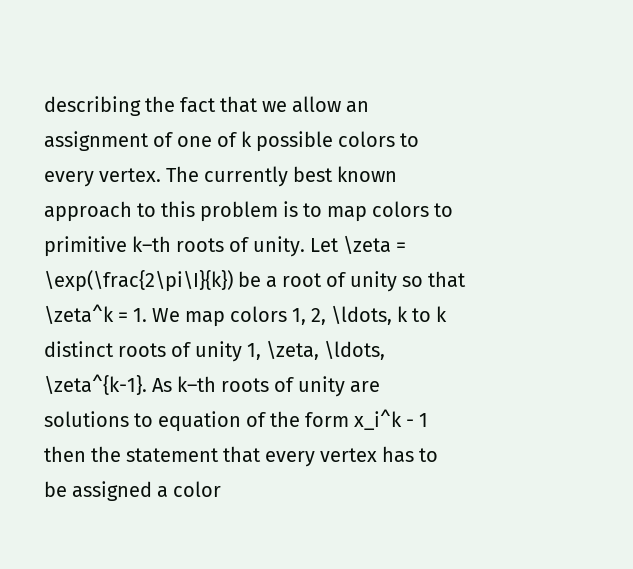describing the fact that we allow an assignment of one of k possible colors to every vertex. The currently best known approach to this problem is to map colors to primitive k–th roots of unity. Let \zeta = \exp(\frac{2\pi\I}{k}) be a root of unity so that \zeta^k = 1. We map colors 1, 2, \ldots, k to k distinct roots of unity 1, \zeta, \ldots, \zeta^{k-1}. As k–th roots of unity are solutions to equation of the form x_i^k - 1 then the statement that every vertex has to be assigned a color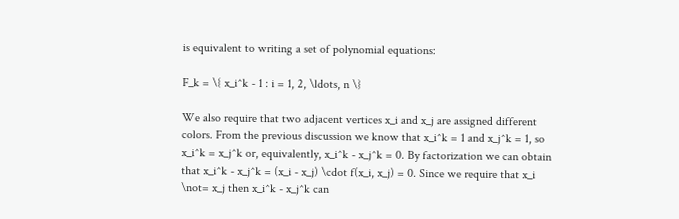is equivalent to writing a set of polynomial equations:

F_k = \{ x_i^k - 1 : i = 1, 2, \ldots, n \}

We also require that two adjacent vertices x_i and x_j are assigned different colors. From the previous discussion we know that x_i^k = 1 and x_j^k = 1, so x_i^k = x_j^k or, equivalently, x_i^k - x_j^k = 0. By factorization we can obtain that x_i^k - x_j^k = (x_i - x_j) \cdot f(x_i, x_j) = 0. Since we require that x_i \not= x_j then x_i^k - x_j^k can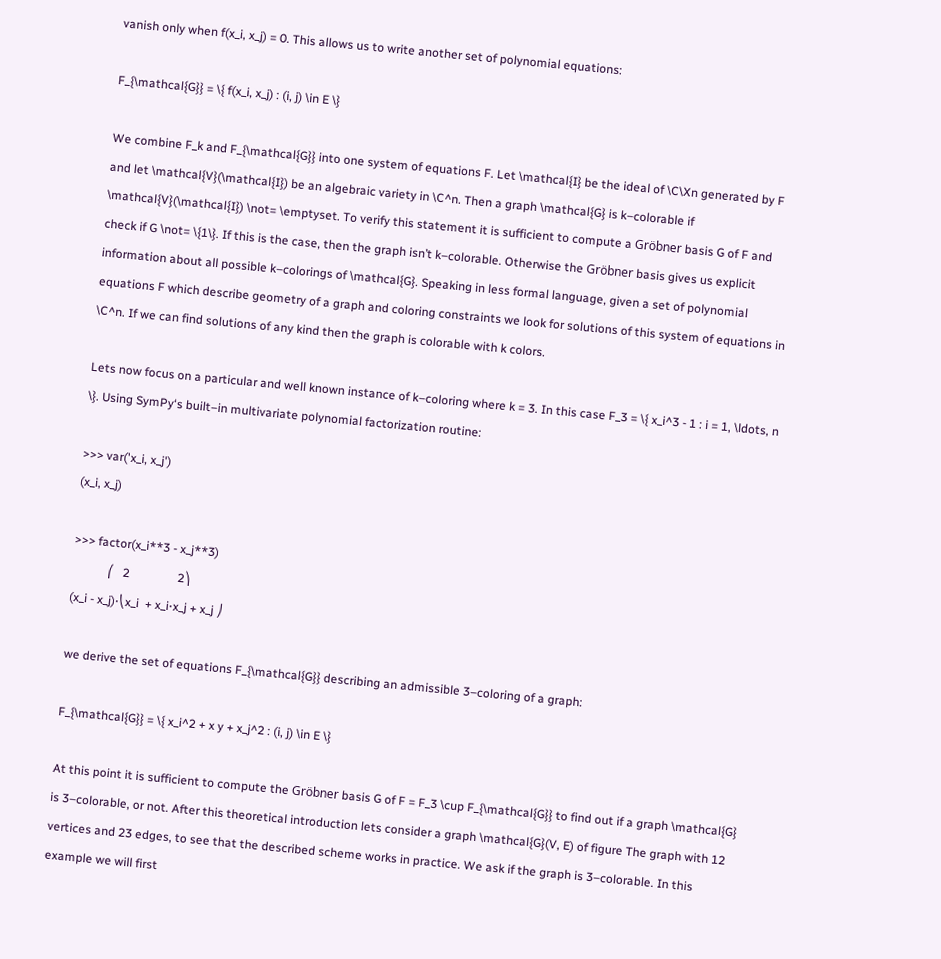vanish only when f(x_i, x_j) = 0. This allows us to write another set of polynomial equations:

F_{\mathcal{G}} = \{ f(x_i, x_j) : (i, j) \in E \}

We combine F_k and F_{\mathcal{G}} into one system of equations F. Let \mathcal{I} be the ideal of \C\Xn generated by F and let \mathcal{V}(\mathcal{I}) be an algebraic variety in \C^n. Then a graph \mathcal{G} is k–colorable if \mathcal{V}(\mathcal{I}) \not= \emptyset. To verify this statement it is sufficient to compute a Gröbner basis G of F and check if G \not= \{1\}. If this is the case, then the graph isn’t k–colorable. Otherwise the Gröbner basis gives us explicit information about all possible k–colorings of \mathcal{G}. Speaking in less formal language, given a set of polynomial equations F which describe geometry of a graph and coloring constraints we look for solutions of this system of equations in \C^n. If we can find solutions of any kind then the graph is colorable with k colors.

Lets now focus on a particular and well known instance of k–coloring where k = 3. In this case F_3 = \{ x_i^3 - 1 : i = 1, \ldots, n \}. Using SymPy‘s built–in multivariate polynomial factorization routine:

>>> var('x_i, x_j')
(x_i, x_j)

>>> factor(x_i**3 - x_j**3)
            ⎛   2                2⎞
(x_i - x_j)⋅⎝x_i  + x_i⋅x_j + x_j ⎠

we derive the set of equations F_{\mathcal{G}} describing an admissible 3–coloring of a graph:

F_{\mathcal{G}} = \{ x_i^2 + x y + x_j^2 : (i, j) \in E \}

At this point it is sufficient to compute the Gröbner basis G of F = F_3 \cup F_{\mathcal{G}} to find out if a graph \mathcal{G} is 3–colorable, or not. After this theoretical introduction lets consider a graph \mathcal{G}(V, E) of figure The graph with 12 vertices and 23 edges, to see that the described scheme works in practice. We ask if the graph is 3–colorable. In this example we will first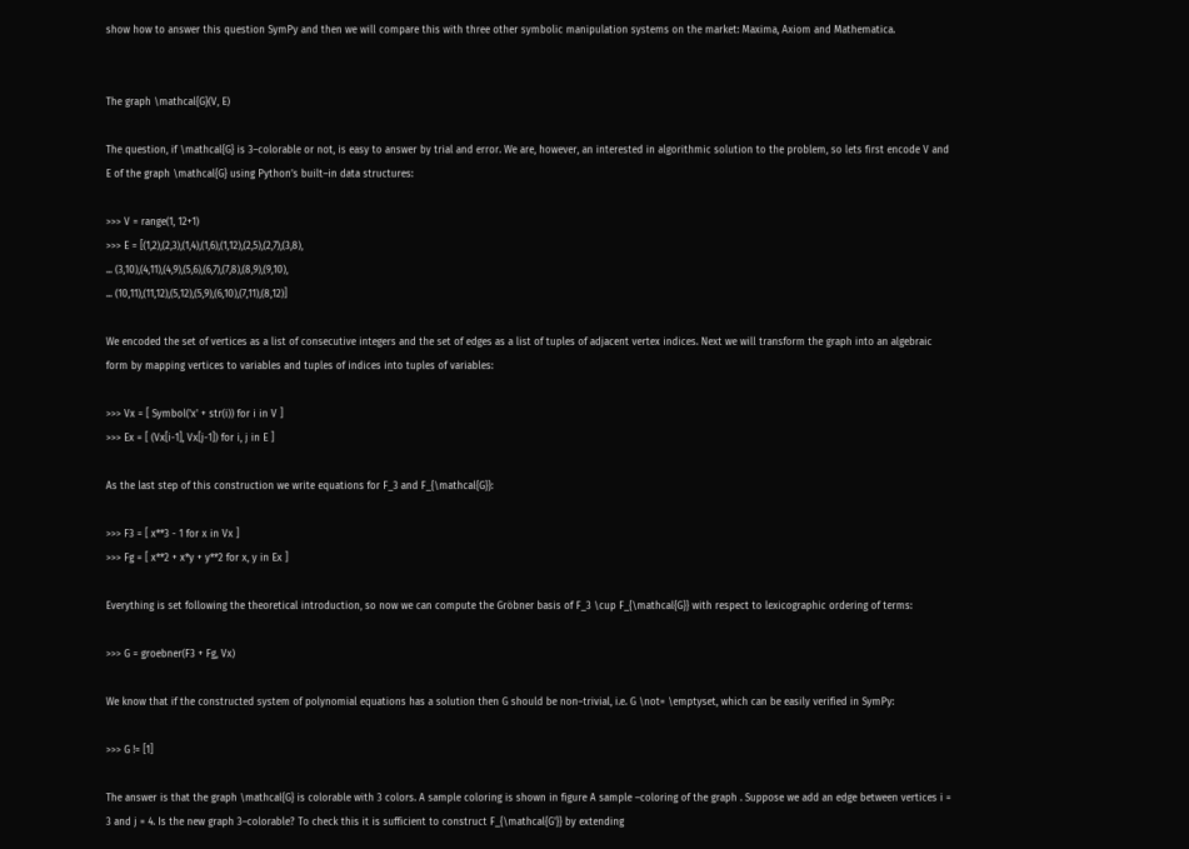show how to answer this question SymPy and then we will compare this with three other symbolic manipulation systems on the market: Maxima, Axiom and Mathematica.


The graph \mathcal{G}(V, E)

The question, if \mathcal{G} is 3–colorable or not, is easy to answer by trial and error. We are, however, an interested in algorithmic solution to the problem, so lets first encode V and E of the graph \mathcal{G} using Python’s built–in data structures:

>>> V = range(1, 12+1)
>>> E = [(1,2),(2,3),(1,4),(1,6),(1,12),(2,5),(2,7),(3,8),
... (3,10),(4,11),(4,9),(5,6),(6,7),(7,8),(8,9),(9,10),
... (10,11),(11,12),(5,12),(5,9),(6,10),(7,11),(8,12)]

We encoded the set of vertices as a list of consecutive integers and the set of edges as a list of tuples of adjacent vertex indices. Next we will transform the graph into an algebraic form by mapping vertices to variables and tuples of indices into tuples of variables:

>>> Vx = [ Symbol('x' + str(i)) for i in V ]
>>> Ex = [ (Vx[i-1], Vx[j-1]) for i, j in E ]

As the last step of this construction we write equations for F_3 and F_{\mathcal{G}}:

>>> F3 = [ x**3 - 1 for x in Vx ]
>>> Fg = [ x**2 + x*y + y**2 for x, y in Ex ]

Everything is set following the theoretical introduction, so now we can compute the Gröbner basis of F_3 \cup F_{\mathcal{G}} with respect to lexicographic ordering of terms:

>>> G = groebner(F3 + Fg, Vx)

We know that if the constructed system of polynomial equations has a solution then G should be non–trivial, i.e. G \not= \emptyset, which can be easily verified in SymPy:

>>> G != [1]

The answer is that the graph \mathcal{G} is colorable with 3 colors. A sample coloring is shown in figure A sample –coloring of the graph . Suppose we add an edge between vertices i = 3 and j = 4. Is the new graph 3–colorable? To check this it is sufficient to construct F_{\mathcal{G'}} by extending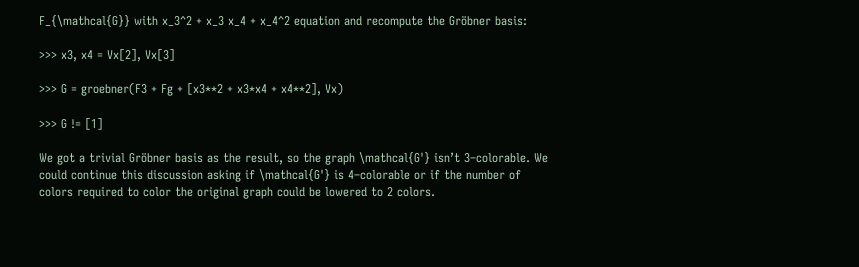F_{\mathcal{G}} with x_3^2 + x_3 x_4 + x_4^2 equation and recompute the Gröbner basis:

>>> x3, x4 = Vx[2], Vx[3]

>>> G = groebner(F3 + Fg + [x3**2 + x3*x4 + x4**2], Vx)

>>> G != [1]

We got a trivial Gröbner basis as the result, so the graph \mathcal{G'} isn’t 3–colorable. We could continue this discussion asking if \mathcal{G'} is 4–colorable or if the number of colors required to color the original graph could be lowered to 2 colors.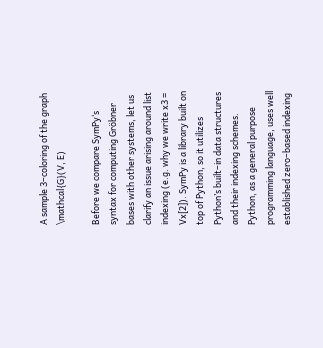A sample 3–coloring of the graph \mathcal{G}(V, E)

Before we compare SymPy‘s syntax for computing Gröbner bases with other systems, let us clarify an issue arising around list indexing (e.g. why we write x3 = Vx[2]). SymPy is a library built on top of Python, so it utilizes Python’s built–in data structures and their indexing schemes. Python, as a general purpose programming language, uses well established zero–based indexing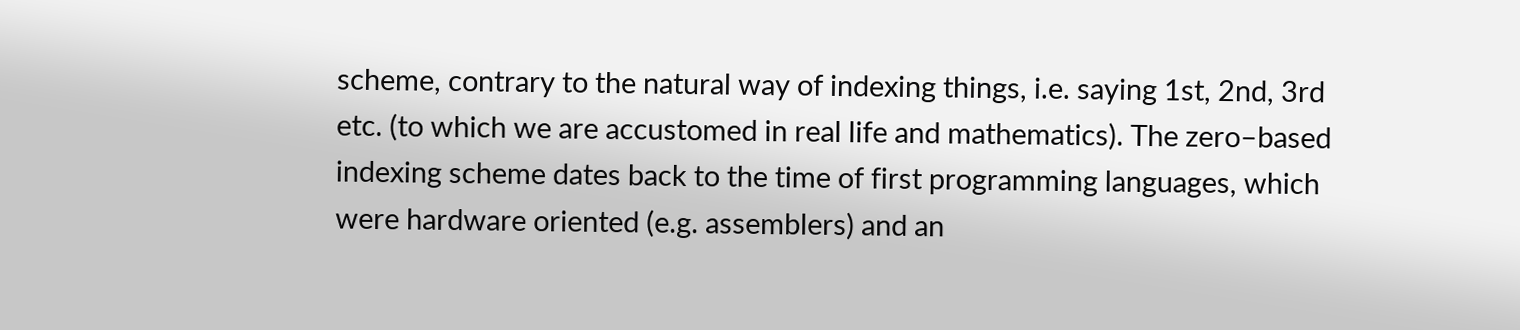scheme, contrary to the natural way of indexing things, i.e. saying 1st, 2nd, 3rd etc. (to which we are accustomed in real life and mathematics). The zero–based indexing scheme dates back to the time of first programming languages, which were hardware oriented (e.g. assemblers) and an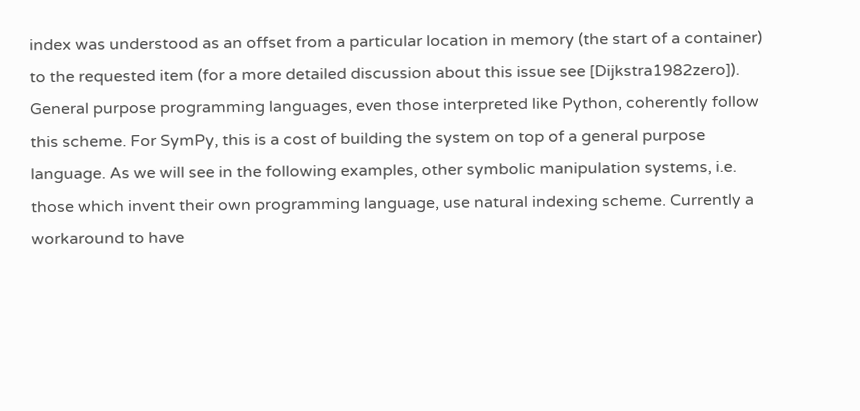index was understood as an offset from a particular location in memory (the start of a container) to the requested item (for a more detailed discussion about this issue see [Dijkstra1982zero]). General purpose programming languages, even those interpreted like Python, coherently follow this scheme. For SymPy, this is a cost of building the system on top of a general purpose language. As we will see in the following examples, other symbolic manipulation systems, i.e. those which invent their own programming language, use natural indexing scheme. Currently a workaround to have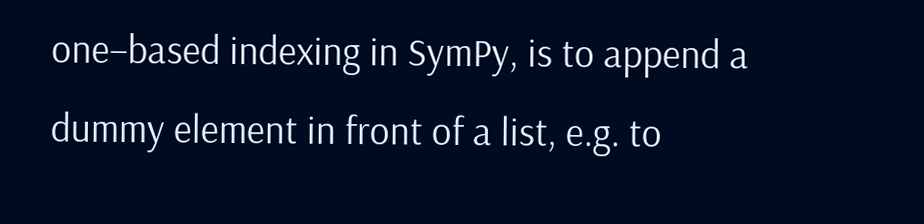one–based indexing in SymPy, is to append a dummy element in front of a list, e.g. to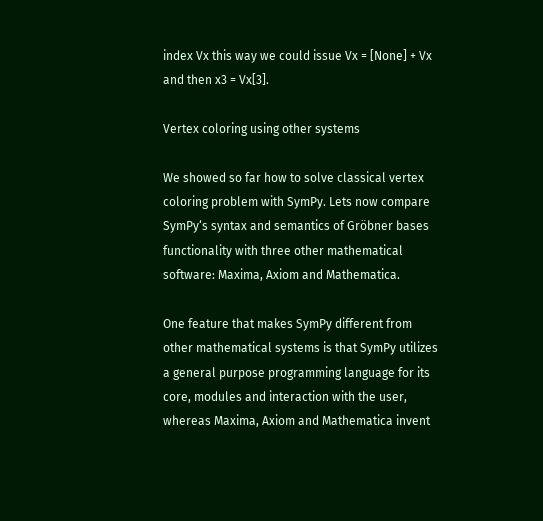index Vx this way we could issue Vx = [None] + Vx and then x3 = Vx[3].

Vertex coloring using other systems

We showed so far how to solve classical vertex coloring problem with SymPy. Lets now compare SymPy‘s syntax and semantics of Gröbner bases functionality with three other mathematical software: Maxima, Axiom and Mathematica.

One feature that makes SymPy different from other mathematical systems is that SymPy utilizes a general purpose programming language for its core, modules and interaction with the user, whereas Maxima, Axiom and Mathematica invent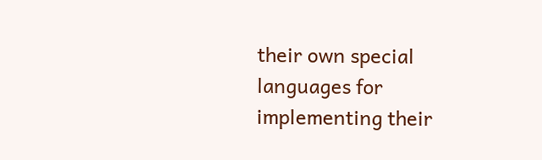their own special languages for implementing their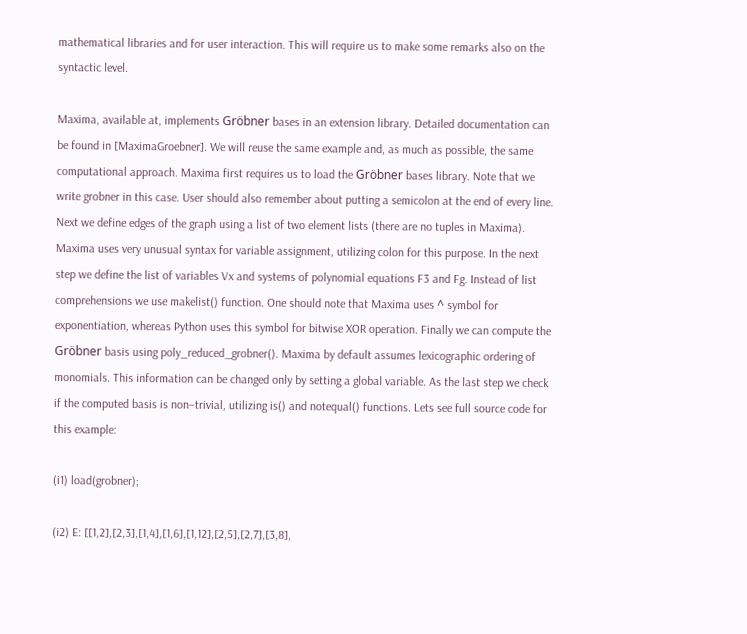mathematical libraries and for user interaction. This will require us to make some remarks also on the syntactic level.

Maxima, available at, implements Gröbner bases in an extension library. Detailed documentation can be found in [MaximaGroebner]. We will reuse the same example and, as much as possible, the same computational approach. Maxima first requires us to load the Gröbner bases library. Note that we write grobner in this case. User should also remember about putting a semicolon at the end of every line. Next we define edges of the graph using a list of two element lists (there are no tuples in Maxima). Maxima uses very unusual syntax for variable assignment, utilizing colon for this purpose. In the next step we define the list of variables Vx and systems of polynomial equations F3 and Fg. Instead of list comprehensions we use makelist() function. One should note that Maxima uses ^ symbol for exponentiation, whereas Python uses this symbol for bitwise XOR operation. Finally we can compute the Gröbner basis using poly_reduced_grobner(). Maxima by default assumes lexicographic ordering of monomials. This information can be changed only by setting a global variable. As the last step we check if the computed basis is non–trivial, utilizing is() and notequal() functions. Lets see full source code for this example:

(i1) load(grobner);

(i2) E: [[1,2],[2,3],[1,4],[1,6],[1,12],[2,5],[2,7],[3,8],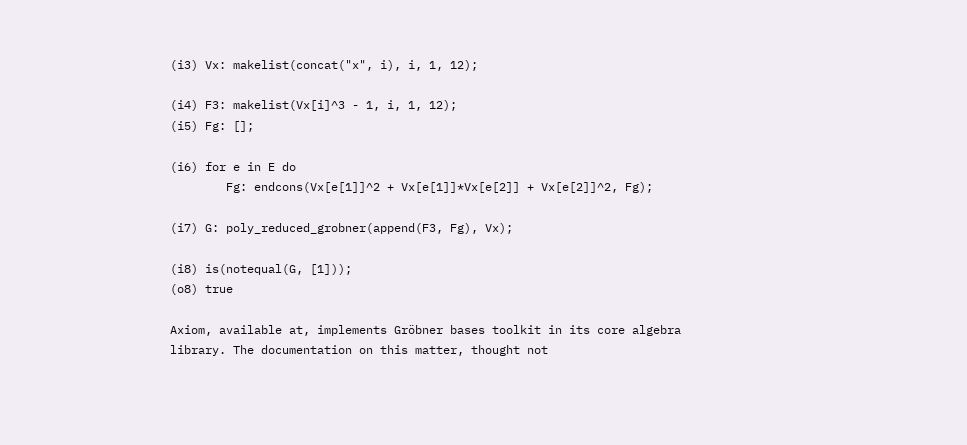(i3) Vx: makelist(concat("x", i), i, 1, 12);

(i4) F3: makelist(Vx[i]^3 - 1, i, 1, 12);
(i5) Fg: [];

(i6) for e in E do
        Fg: endcons(Vx[e[1]]^2 + Vx[e[1]]*Vx[e[2]] + Vx[e[2]]^2, Fg);

(i7) G: poly_reduced_grobner(append(F3, Fg), Vx);

(i8) is(notequal(G, [1]));
(o8) true

Axiom, available at, implements Gröbner bases toolkit in its core algebra library. The documentation on this matter, thought not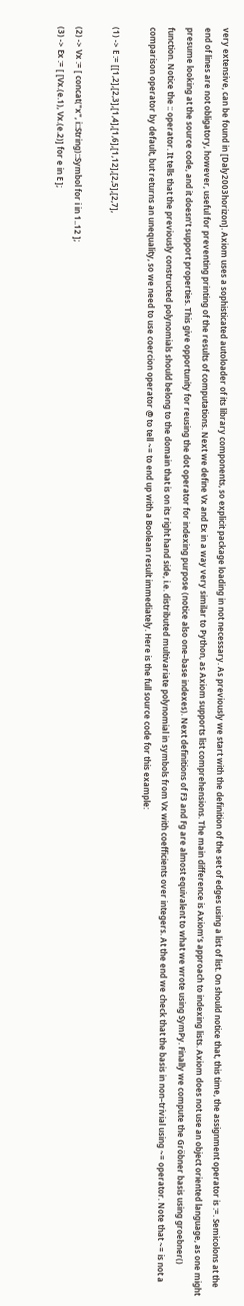very extensive, can be found in [Daly2003horizon]. Axiom uses a sophisticated autoloader of its library components, so explicit package loading in not necessary. As previously we start with the definition of the set of edges using a list of list. On should notice that, this time, the assignment operator is :=. Semicolons at the end of lines are not obligatory, however, useful for preventing printing of the results of computations. Next we define Vx and Ex in a way very similar to Python, as Axiom supports list comprehensions. The main difference is Axiom’s approach to indexing lists. Axiom does not use an object oriented language, as one might presume looking at the source code, and it doesn’t support properties. This give opportunity for reusing the dot operator for indexing purpose (notice also one–base indexes). Next definitions of F3 and Fg are almost equivalent to what we wrote using SymPy. Finally we compute the Gröbner basis using groebner() function. Notice the :: operator. It tells that the previously constructed polynomials should belong to the domain that is on its right hand side, i.e. distributed multivariate polynomial in symbols from Vx with coefficients over integers. At the end we check that the basis in non–trivial using ~= operator. Note that ~= is not a comparison operator by default, but returns an unequality, so we need to use coercion operator @ to tell ~= to end up with a Boolean result immediately. Here is the full source code for this example:

(1) -> E := [[1,2],[2,3],[1,4],[1,6],[1,12],[2,5],[2,7],

(2) -> Vx := [ concat("x", i::String)::Symbol for i in 1..12 ];
(3) -> Ex := [ [Vx.(e.1), Vx.(e.2)] for e in E ];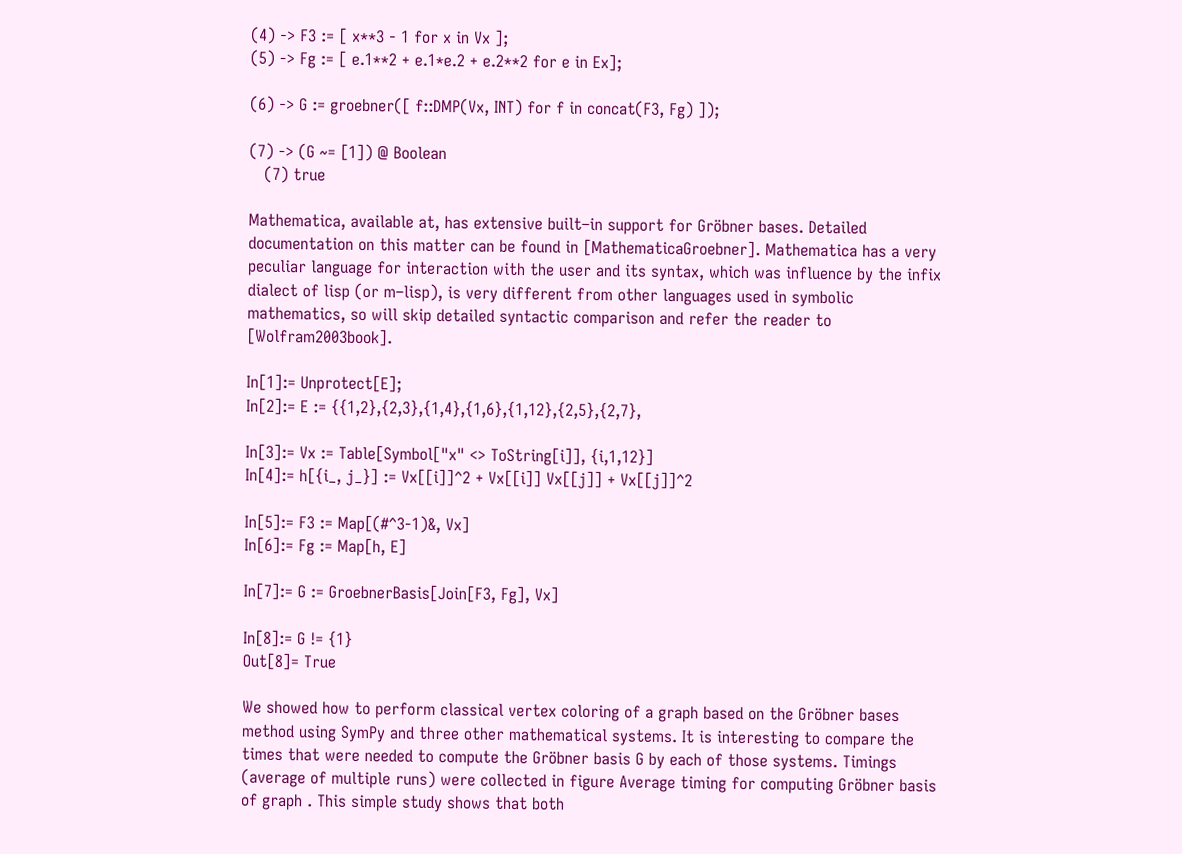(4) -> F3 := [ x**3 - 1 for x in Vx ];
(5) -> Fg := [ e.1**2 + e.1*e.2 + e.2**2 for e in Ex];

(6) -> G := groebner([ f::DMP(Vx, INT) for f in concat(F3, Fg) ]);

(7) -> (G ~= [1]) @ Boolean
   (7) true

Mathematica, available at, has extensive built–in support for Gröbner bases. Detailed documentation on this matter can be found in [MathematicaGroebner]. Mathematica has a very peculiar language for interaction with the user and its syntax, which was influence by the infix dialect of lisp (or m–lisp), is very different from other languages used in symbolic mathematics, so will skip detailed syntactic comparison and refer the reader to [Wolfram2003book].

In[1]:= Unprotect[E];
In[2]:= E := {{1,2},{2,3},{1,4},{1,6},{1,12},{2,5},{2,7},

In[3]:= Vx := Table[Symbol["x" <> ToString[i]], {i,1,12}]
In[4]:= h[{i_, j_}] := Vx[[i]]^2 + Vx[[i]] Vx[[j]] + Vx[[j]]^2

In[5]:= F3 := Map[(#^3-1)&, Vx]
In[6]:= Fg := Map[h, E]

In[7]:= G := GroebnerBasis[Join[F3, Fg], Vx]

In[8]:= G != {1}
Out[8]= True

We showed how to perform classical vertex coloring of a graph based on the Gröbner bases method using SymPy and three other mathematical systems. It is interesting to compare the times that were needed to compute the Gröbner basis G by each of those systems. Timings (average of multiple runs) were collected in figure Average timing for computing Gröbner basis of graph . This simple study shows that both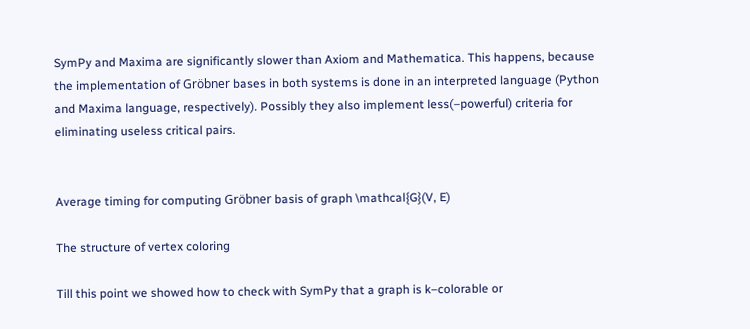SymPy and Maxima are significantly slower than Axiom and Mathematica. This happens, because the implementation of Gröbner bases in both systems is done in an interpreted language (Python and Maxima language, respectively). Possibly they also implement less(–powerful) criteria for eliminating useless critical pairs.


Average timing for computing Gröbner basis of graph \mathcal{G}(V, E)

The structure of vertex coloring

Till this point we showed how to check with SymPy that a graph is k–colorable or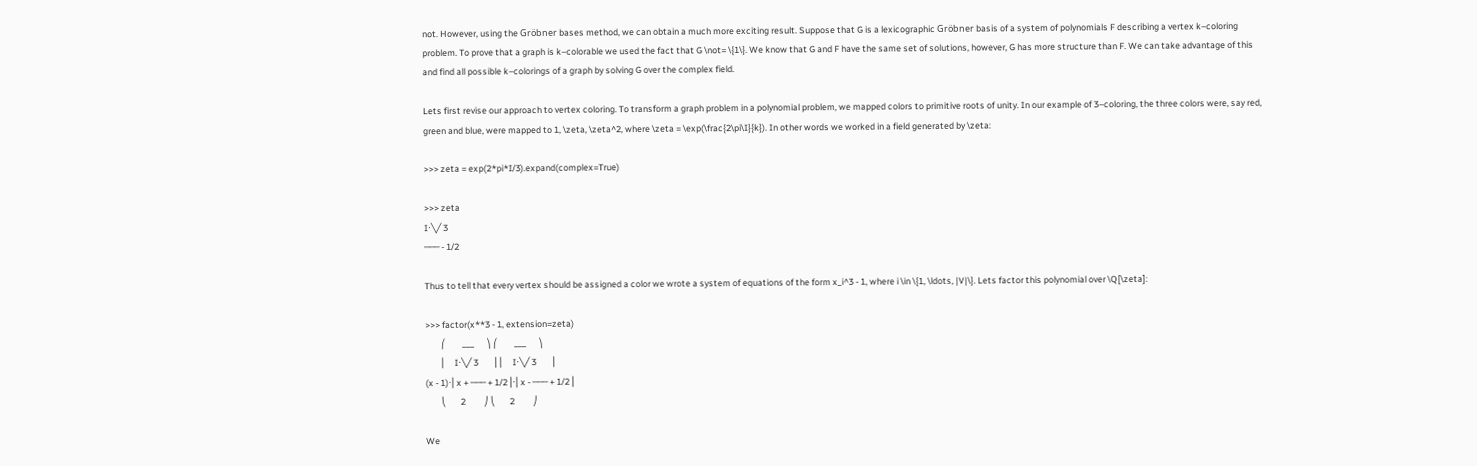not. However, using the Gröbner bases method, we can obtain a much more exciting result. Suppose that G is a lexicographic Gröbner basis of a system of polynomials F describing a vertex k–coloring problem. To prove that a graph is k–colorable we used the fact that G \not= \{1\}. We know that G and F have the same set of solutions, however, G has more structure than F. We can take advantage of this and find all possible k–colorings of a graph by solving G over the complex field.

Lets first revise our approach to vertex coloring. To transform a graph problem in a polynomial problem, we mapped colors to primitive roots of unity. In our example of 3–coloring, the three colors were, say red, green and blue, were mapped to 1, \zeta, \zeta^2, where \zeta = \exp(\frac{2\pi\I}{k}). In other words we worked in a field generated by \zeta:

>>> zeta = exp(2*pi*I/3).expand(complex=True)

>>> zeta
I⋅╲╱ 3
─── - 1/2

Thus to tell that every vertex should be assigned a color we wrote a system of equations of the form x_i^3 - 1, where i \in \{1, \ldots, |V|\}. Lets factor this polynomial over \Q[\zeta]:

>>> factor(x**3 - 1, extension=zeta)
        ⎛        ___      ⎞ ⎛        ___      ⎞
        ⎜    I⋅╲╱ 3       ⎟ ⎜    I⋅╲╱ 3       ⎟
(x - 1)⋅⎜x + ─── + 1/2⎟⋅⎜x - ─── + 1/2⎟
        ⎝       2         ⎠ ⎝       2         ⎠

We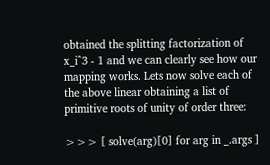obtained the splitting factorization of x_i^3 - 1 and we can clearly see how our mapping works. Lets now solve each of the above linear obtaining a list of primitive roots of unity of order three:

>>> [ solve(arg)[0] for arg in _.args ]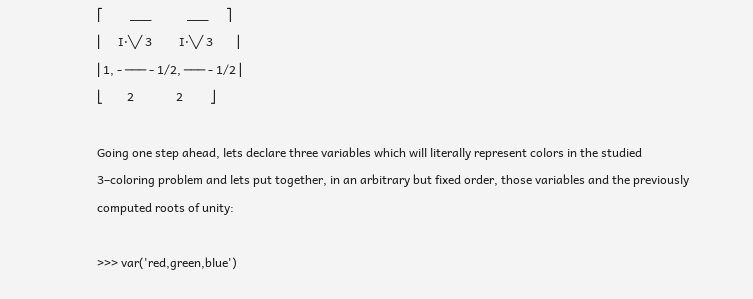⎡         ___            ___      ⎤
⎢     I⋅╲╱ 3         I⋅╲╱ 3       ⎥
⎢1, - ─── - 1/2, ─── - 1/2⎥
⎣        2              2         ⎦

Going one step ahead, lets declare three variables which will literally represent colors in the studied 3–coloring problem and lets put together, in an arbitrary but fixed order, those variables and the previously computed roots of unity:

>>> var('red,green,blue')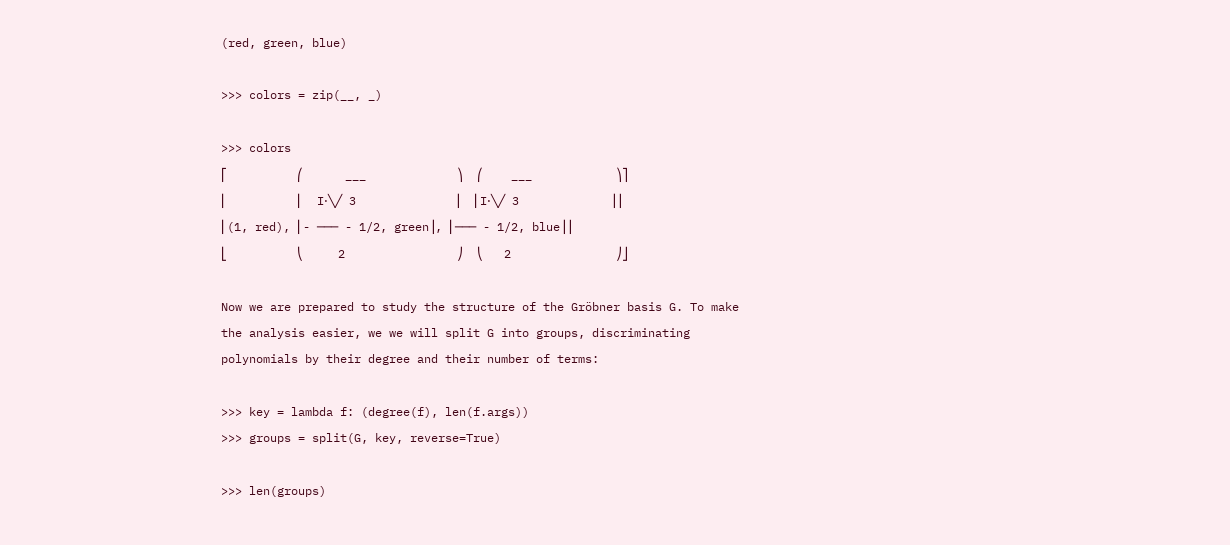(red, green, blue)

>>> colors = zip(__, _)

>>> colors
⎡          ⎛      ___             ⎞  ⎛    ___            ⎞⎤
⎢          ⎜  I⋅╲╱ 3              ⎟  ⎜I⋅╲╱ 3             ⎟⎥
⎢(1, red), ⎜- ─── - 1/2, green⎟, ⎜─── - 1/2, blue⎟⎥
⎣          ⎝     2                ⎠  ⎝   2               ⎠⎦

Now we are prepared to study the structure of the Gröbner basis G. To make the analysis easier, we we will split G into groups, discriminating polynomials by their degree and their number of terms:

>>> key = lambda f: (degree(f), len(f.args))
>>> groups = split(G, key, reverse=True)

>>> len(groups)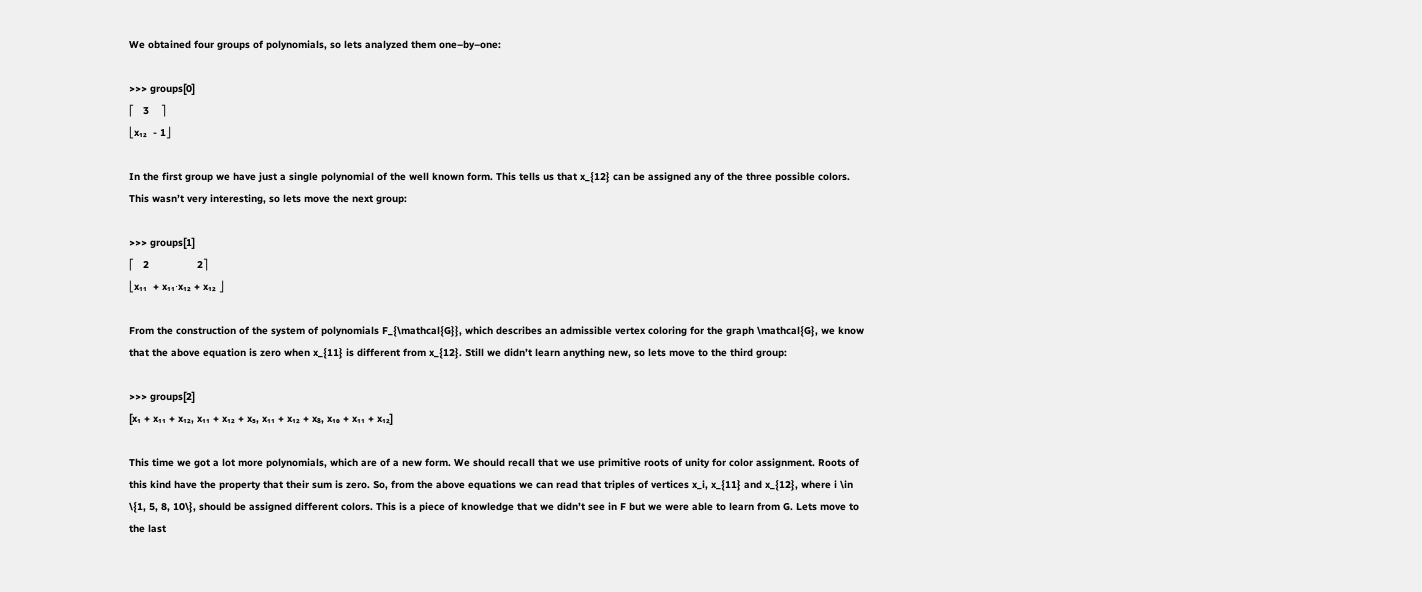We obtained four groups of polynomials, so lets analyzed them one–by–one:

>>> groups[0]
⎡   3    ⎤
⎣x₁₂  - 1⎦

In the first group we have just a single polynomial of the well known form. This tells us that x_{12} can be assigned any of the three possible colors. This wasn’t very interesting, so lets move the next group:

>>> groups[1]
⎡   2                2⎤
⎣x₁₁  + x₁₁⋅x₁₂ + x₁₂ ⎦

From the construction of the system of polynomials F_{\mathcal{G}}, which describes an admissible vertex coloring for the graph \mathcal{G}, we know that the above equation is zero when x_{11} is different from x_{12}. Still we didn’t learn anything new, so lets move to the third group:

>>> groups[2]
[x₁ + x₁₁ + x₁₂, x₁₁ + x₁₂ + x₅, x₁₁ + x₁₂ + x₈, x₁₀ + x₁₁ + x₁₂]

This time we got a lot more polynomials, which are of a new form. We should recall that we use primitive roots of unity for color assignment. Roots of this kind have the property that their sum is zero. So, from the above equations we can read that triples of vertices x_i, x_{11} and x_{12}, where i \in \{1, 5, 8, 10\}, should be assigned different colors. This is a piece of knowledge that we didn’t see in F but we were able to learn from G. Lets move to the last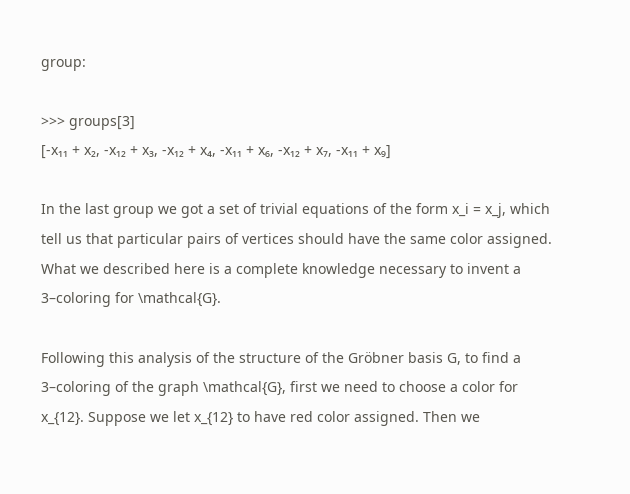group:

>>> groups[3]
[-x₁₁ + x₂, -x₁₂ + x₃, -x₁₂ + x₄, -x₁₁ + x₆, -x₁₂ + x₇, -x₁₁ + x₉]

In the last group we got a set of trivial equations of the form x_i = x_j, which tell us that particular pairs of vertices should have the same color assigned. What we described here is a complete knowledge necessary to invent a 3–coloring for \mathcal{G}.

Following this analysis of the structure of the Gröbner basis G, to find a 3–coloring of the graph \mathcal{G}, first we need to choose a color for x_{12}. Suppose we let x_{12} to have red color assigned. Then we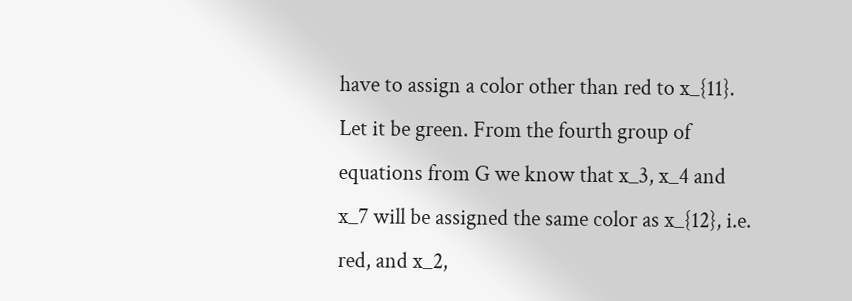have to assign a color other than red to x_{11}. Let it be green. From the fourth group of equations from G we know that x_3, x_4 and x_7 will be assigned the same color as x_{12}, i.e. red, and x_2,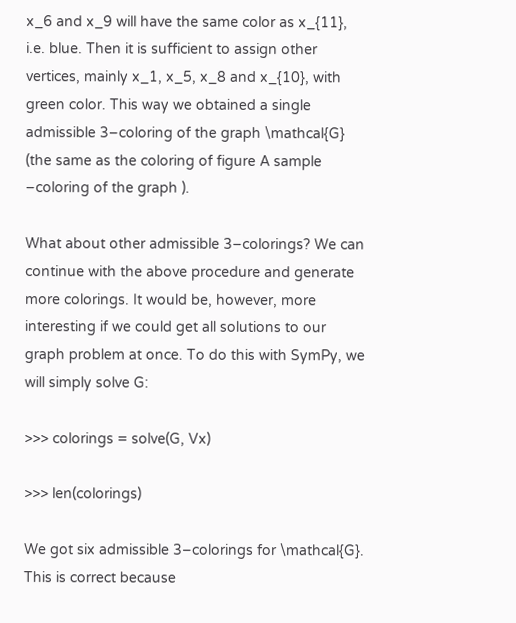x_6 and x_9 will have the same color as x_{11}, i.e. blue. Then it is sufficient to assign other vertices, mainly x_1, x_5, x_8 and x_{10}, with green color. This way we obtained a single admissible 3–coloring of the graph \mathcal{G} (the same as the coloring of figure A sample –coloring of the graph ).

What about other admissible 3–colorings? We can continue with the above procedure and generate more colorings. It would be, however, more interesting if we could get all solutions to our graph problem at once. To do this with SymPy, we will simply solve G:

>>> colorings = solve(G, Vx)

>>> len(colorings)

We got six admissible 3–colorings for \mathcal{G}. This is correct because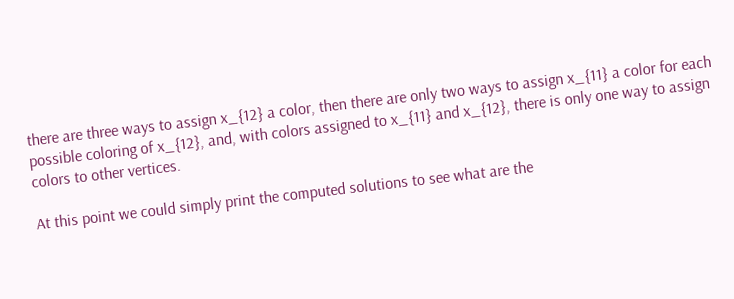there are three ways to assign x_{12} a color, then there are only two ways to assign x_{11} a color for each possible coloring of x_{12}, and, with colors assigned to x_{11} and x_{12}, there is only one way to assign colors to other vertices.

At this point we could simply print the computed solutions to see what are the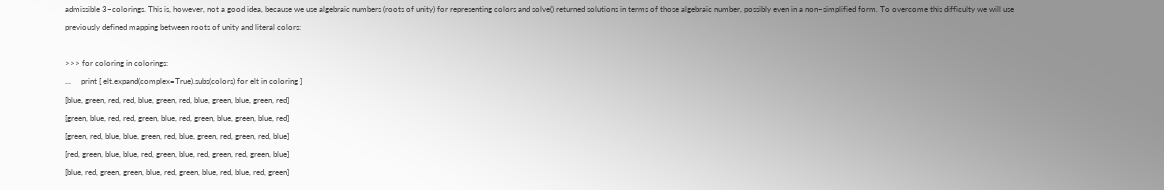admissible 3–colorings. This is, however, not a good idea, because we use algebraic numbers (roots of unity) for representing colors and solve() returned solutions in terms of those algebraic number, possibly even in a non–simplified form. To overcome this difficulty we will use previously defined mapping between roots of unity and literal colors:

>>> for coloring in colorings:
...     print [ elt.expand(complex=True).subs(colors) for elt in coloring ]
[blue, green, red, red, blue, green, red, blue, green, blue, green, red]
[green, blue, red, red, green, blue, red, green, blue, green, blue, red]
[green, red, blue, blue, green, red, blue, green, red, green, red, blue]
[red, green, blue, blue, red, green, blue, red, green, red, green, blue]
[blue, red, green, green, blue, red, green, blue, red, blue, red, green]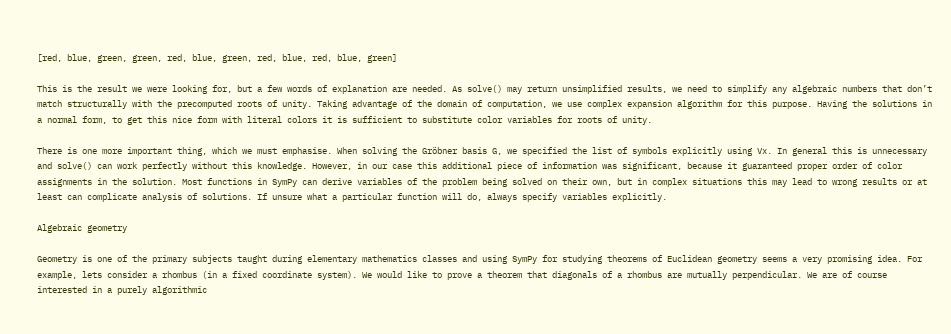[red, blue, green, green, red, blue, green, red, blue, red, blue, green]

This is the result we were looking for, but a few words of explanation are needed. As solve() may return unsimplified results, we need to simplify any algebraic numbers that don’t match structurally with the precomputed roots of unity. Taking advantage of the domain of computation, we use complex expansion algorithm for this purpose. Having the solutions in a normal form, to get this nice form with literal colors it is sufficient to substitute color variables for roots of unity.

There is one more important thing, which we must emphasise. When solving the Gröbner basis G, we specified the list of symbols explicitly using Vx. In general this is unnecessary and solve() can work perfectly without this knowledge. However, in our case this additional piece of information was significant, because it guaranteed proper order of color assignments in the solution. Most functions in SymPy can derive variables of the problem being solved on their own, but in complex situations this may lead to wrong results or at least can complicate analysis of solutions. If unsure what a particular function will do, always specify variables explicitly.

Algebraic geometry

Geometry is one of the primary subjects taught during elementary mathematics classes and using SymPy for studying theorems of Euclidean geometry seems a very promising idea. For example, lets consider a rhombus (in a fixed coordinate system). We would like to prove a theorem that diagonals of a rhombus are mutually perpendicular. We are of course interested in a purely algorithmic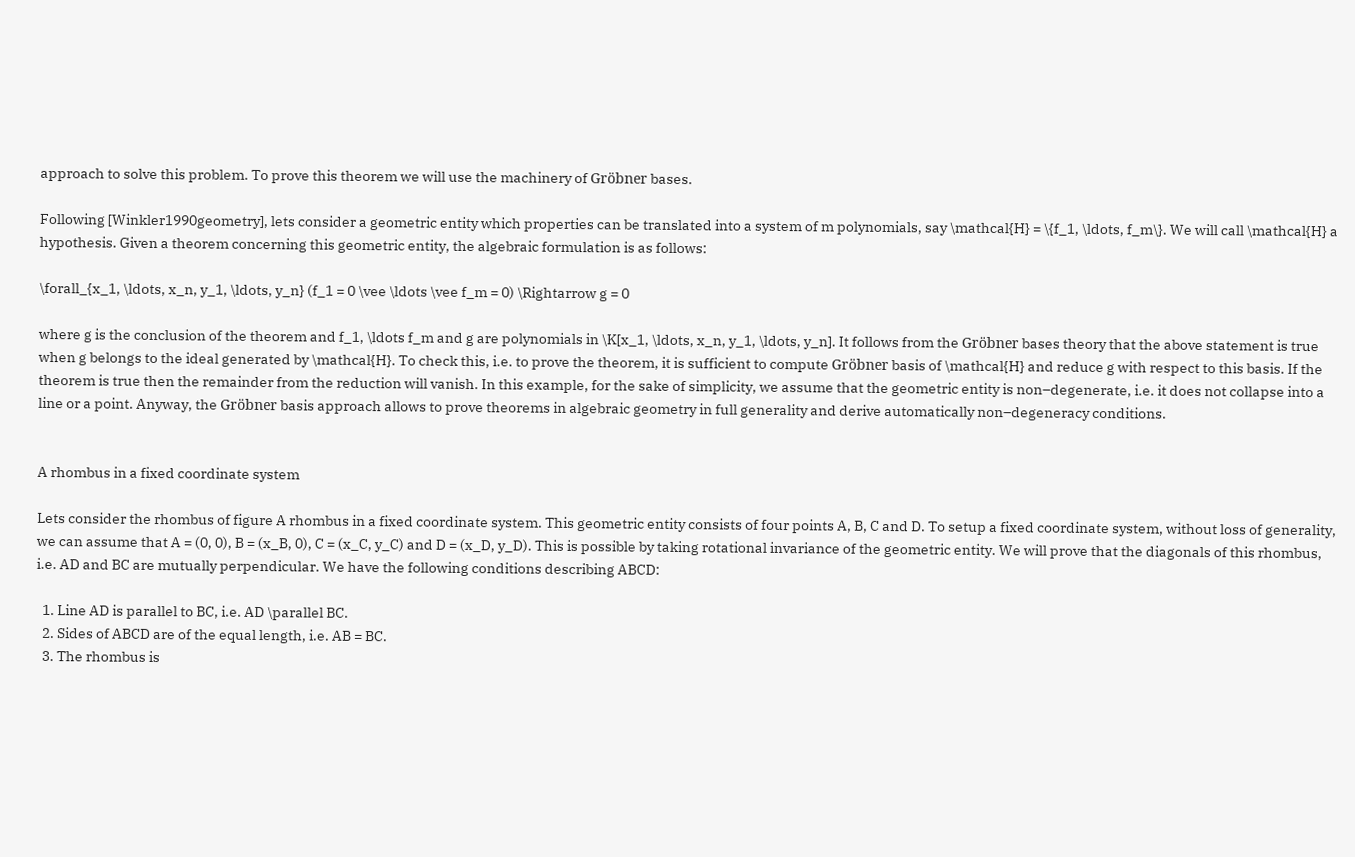approach to solve this problem. To prove this theorem we will use the machinery of Gröbner bases.

Following [Winkler1990geometry], lets consider a geometric entity which properties can be translated into a system of m polynomials, say \mathcal{H} = \{f_1, \ldots, f_m\}. We will call \mathcal{H} a hypothesis. Given a theorem concerning this geometric entity, the algebraic formulation is as follows:

\forall_{x_1, \ldots, x_n, y_1, \ldots, y_n} (f_1 = 0 \vee \ldots \vee f_m = 0) \Rightarrow g = 0

where g is the conclusion of the theorem and f_1, \ldots f_m and g are polynomials in \K[x_1, \ldots, x_n, y_1, \ldots, y_n]. It follows from the Gröbner bases theory that the above statement is true when g belongs to the ideal generated by \mathcal{H}. To check this, i.e. to prove the theorem, it is sufficient to compute Gröbner basis of \mathcal{H} and reduce g with respect to this basis. If the theorem is true then the remainder from the reduction will vanish. In this example, for the sake of simplicity, we assume that the geometric entity is non–degenerate, i.e. it does not collapse into a line or a point. Anyway, the Gröbner basis approach allows to prove theorems in algebraic geometry in full generality and derive automatically non–degeneracy conditions.


A rhombus in a fixed coordinate system

Lets consider the rhombus of figure A rhombus in a fixed coordinate system. This geometric entity consists of four points A, B, C and D. To setup a fixed coordinate system, without loss of generality, we can assume that A = (0, 0), B = (x_B, 0), C = (x_C, y_C) and D = (x_D, y_D). This is possible by taking rotational invariance of the geometric entity. We will prove that the diagonals of this rhombus, i.e. AD and BC are mutually perpendicular. We have the following conditions describing ABCD:

  1. Line AD is parallel to BC, i.e. AD \parallel BC.
  2. Sides of ABCD are of the equal length, i.e. AB = BC.
  3. The rhombus is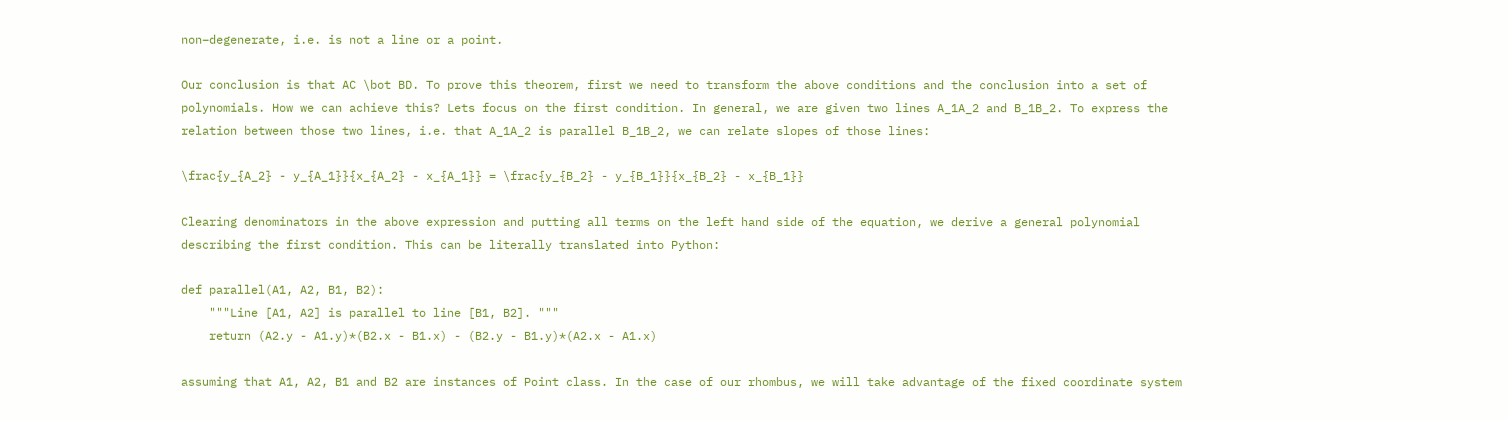non–degenerate, i.e. is not a line or a point.

Our conclusion is that AC \bot BD. To prove this theorem, first we need to transform the above conditions and the conclusion into a set of polynomials. How we can achieve this? Lets focus on the first condition. In general, we are given two lines A_1A_2 and B_1B_2. To express the relation between those two lines, i.e. that A_1A_2 is parallel B_1B_2, we can relate slopes of those lines:

\frac{y_{A_2} - y_{A_1}}{x_{A_2} - x_{A_1}} = \frac{y_{B_2} - y_{B_1}}{x_{B_2} - x_{B_1}}

Clearing denominators in the above expression and putting all terms on the left hand side of the equation, we derive a general polynomial describing the first condition. This can be literally translated into Python:

def parallel(A1, A2, B1, B2):
    """Line [A1, A2] is parallel to line [B1, B2]. """
    return (A2.y - A1.y)*(B2.x - B1.x) - (B2.y - B1.y)*(A2.x - A1.x)

assuming that A1, A2, B1 and B2 are instances of Point class. In the case of our rhombus, we will take advantage of the fixed coordinate system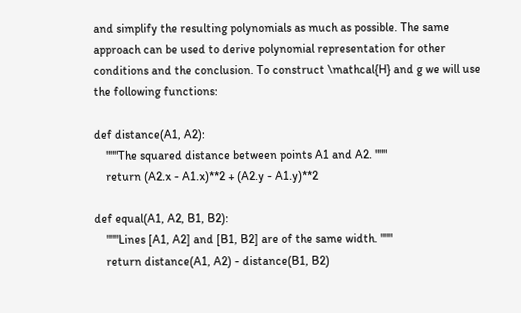and simplify the resulting polynomials as much as possible. The same approach can be used to derive polynomial representation for other conditions and the conclusion. To construct \mathcal{H} and g we will use the following functions:

def distance(A1, A2):
    """The squared distance between points A1 and A2. """
    return (A2.x - A1.x)**2 + (A2.y - A1.y)**2

def equal(A1, A2, B1, B2):
    """Lines [A1, A2] and [B1, B2] are of the same width. """
    return distance(A1, A2) - distance(B1, B2)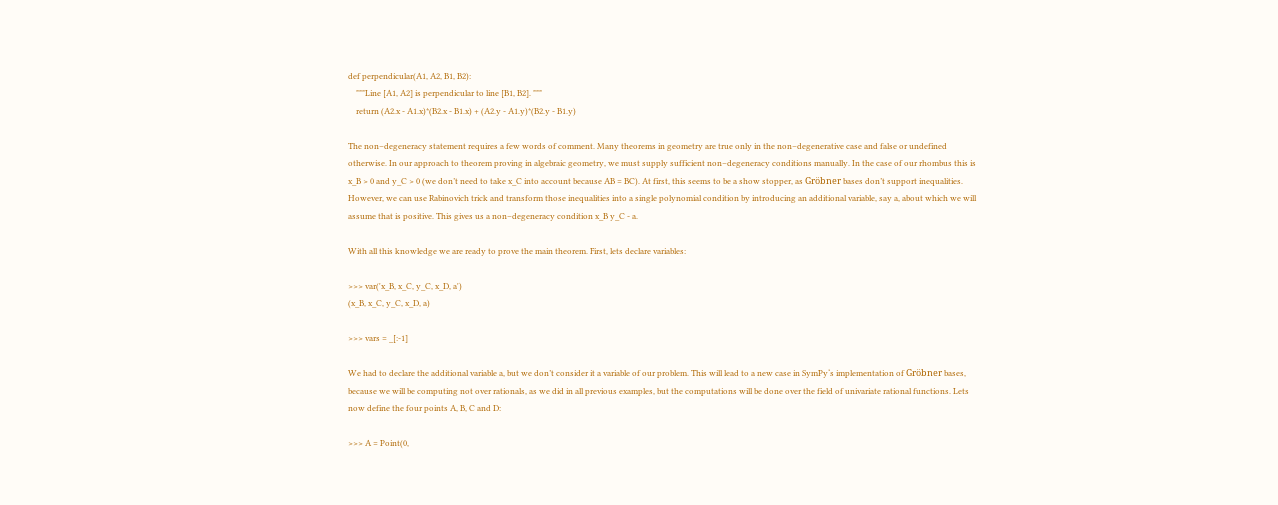def perpendicular(A1, A2, B1, B2):
    """Line [A1, A2] is perpendicular to line [B1, B2]. """
    return (A2.x - A1.x)*(B2.x - B1.x) + (A2.y - A1.y)*(B2.y - B1.y)

The non–degeneracy statement requires a few words of comment. Many theorems in geometry are true only in the non–degenerative case and false or undefined otherwise. In our approach to theorem proving in algebraic geometry, we must supply sufficient non–degeneracy conditions manually. In the case of our rhombus this is x_B > 0 and y_C > 0 (we don’t need to take x_C into account because AB = BC). At first, this seems to be a show stopper, as Gröbner bases don’t support inequalities. However, we can use Rabinovich trick and transform those inequalities into a single polynomial condition by introducing an additional variable, say a, about which we will assume that is positive. This gives us a non–degeneracy condition x_B y_C - a.

With all this knowledge we are ready to prove the main theorem. First, lets declare variables:

>>> var('x_B, x_C, y_C, x_D, a')
(x_B, x_C, y_C, x_D, a)

>>> vars = _[:-1]

We had to declare the additional variable a, but we don’t consider it a variable of our problem. This will lead to a new case in SymPy‘s implementation of Gröbner bases, because we will be computing not over rationals, as we did in all previous examples, but the computations will be done over the field of univariate rational functions. Lets now define the four points A, B, C and D:

>>> A = Point(0,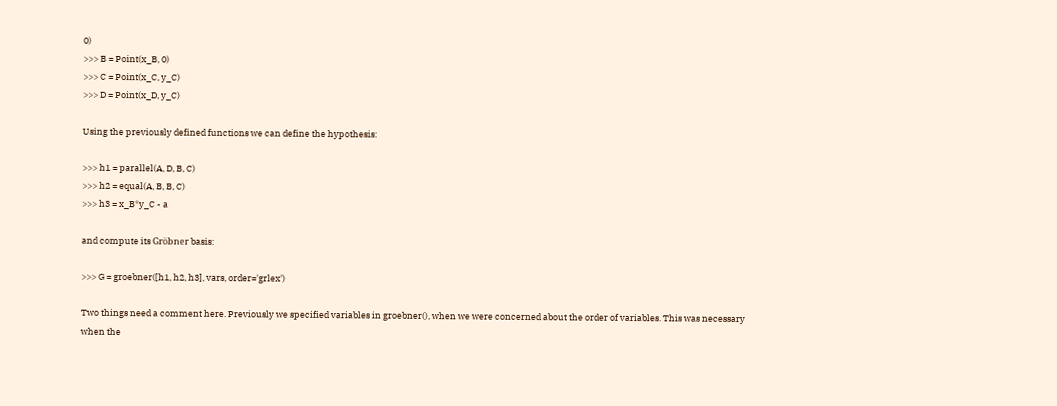0)
>>> B = Point(x_B, 0)
>>> C = Point(x_C, y_C)
>>> D = Point(x_D, y_C)

Using the previously defined functions we can define the hypothesis:

>>> h1 = parallel(A, D, B, C)
>>> h2 = equal(A, B, B, C)
>>> h3 = x_B*y_C - a

and compute its Gröbner basis:

>>> G = groebner([h1, h2, h3], vars, order='grlex')

Two things need a comment here. Previously we specified variables in groebner(), when we were concerned about the order of variables. This was necessary when the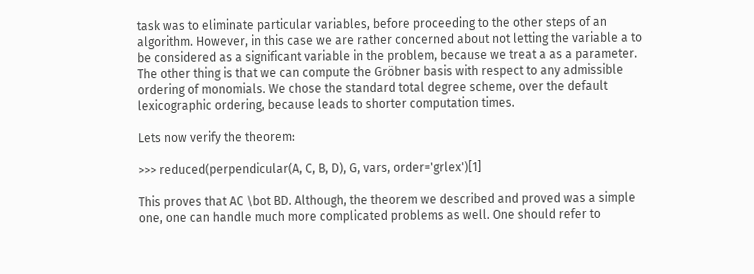task was to eliminate particular variables, before proceeding to the other steps of an algorithm. However, in this case we are rather concerned about not letting the variable a to be considered as a significant variable in the problem, because we treat a as a parameter. The other thing is that we can compute the Gröbner basis with respect to any admissible ordering of monomials. We chose the standard total degree scheme, over the default lexicographic ordering, because leads to shorter computation times.

Lets now verify the theorem:

>>> reduced(perpendicular(A, C, B, D), G, vars, order='grlex')[1]

This proves that AC \bot BD. Although, the theorem we described and proved was a simple one, one can handle much more complicated problems as well. One should refer to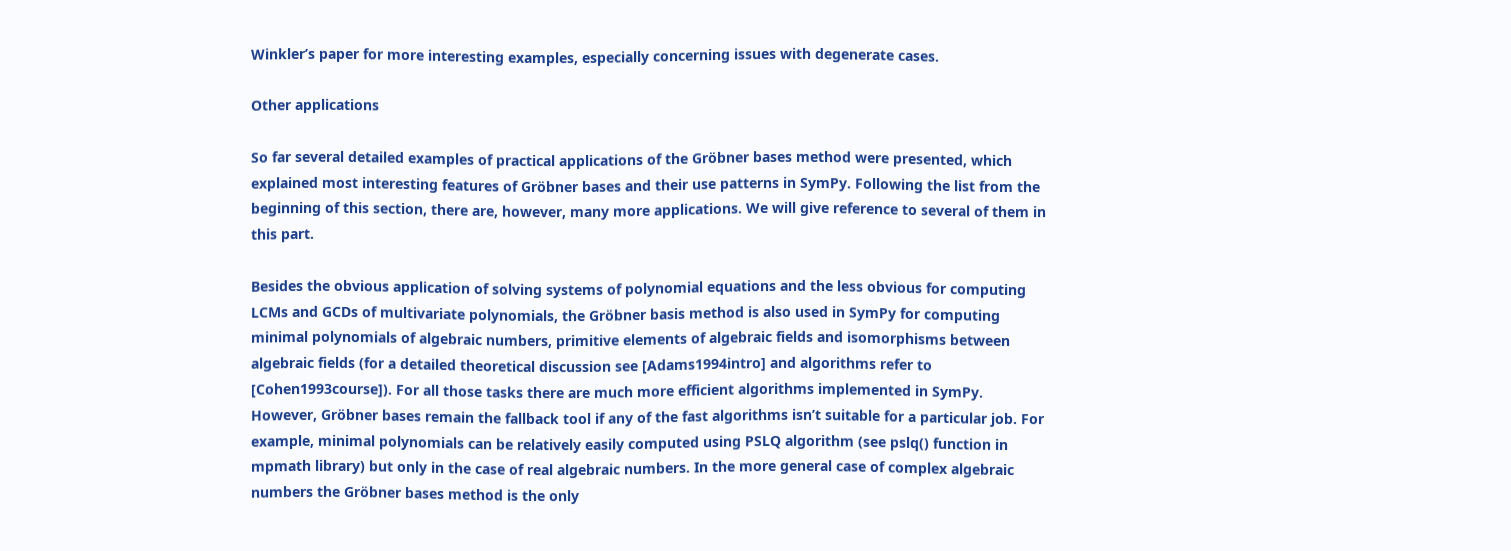Winkler’s paper for more interesting examples, especially concerning issues with degenerate cases.

Other applications

So far several detailed examples of practical applications of the Gröbner bases method were presented, which explained most interesting features of Gröbner bases and their use patterns in SymPy. Following the list from the beginning of this section, there are, however, many more applications. We will give reference to several of them in this part.

Besides the obvious application of solving systems of polynomial equations and the less obvious for computing LCMs and GCDs of multivariate polynomials, the Gröbner basis method is also used in SymPy for computing minimal polynomials of algebraic numbers, primitive elements of algebraic fields and isomorphisms between algebraic fields (for a detailed theoretical discussion see [Adams1994intro] and algorithms refer to [Cohen1993course]). For all those tasks there are much more efficient algorithms implemented in SymPy. However, Gröbner bases remain the fallback tool if any of the fast algorithms isn’t suitable for a particular job. For example, minimal polynomials can be relatively easily computed using PSLQ algorithm (see pslq() function in mpmath library) but only in the case of real algebraic numbers. In the more general case of complex algebraic numbers the Gröbner bases method is the only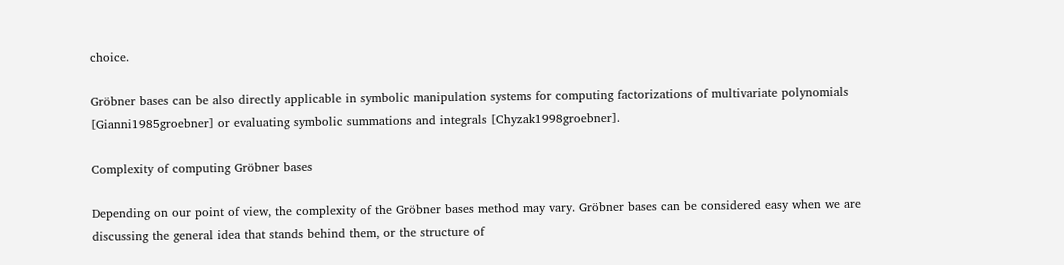choice.

Gröbner bases can be also directly applicable in symbolic manipulation systems for computing factorizations of multivariate polynomials [Gianni1985groebner] or evaluating symbolic summations and integrals [Chyzak1998groebner].

Complexity of computing Gröbner bases

Depending on our point of view, the complexity of the Gröbner bases method may vary. Gröbner bases can be considered easy when we are discussing the general idea that stands behind them, or the structure of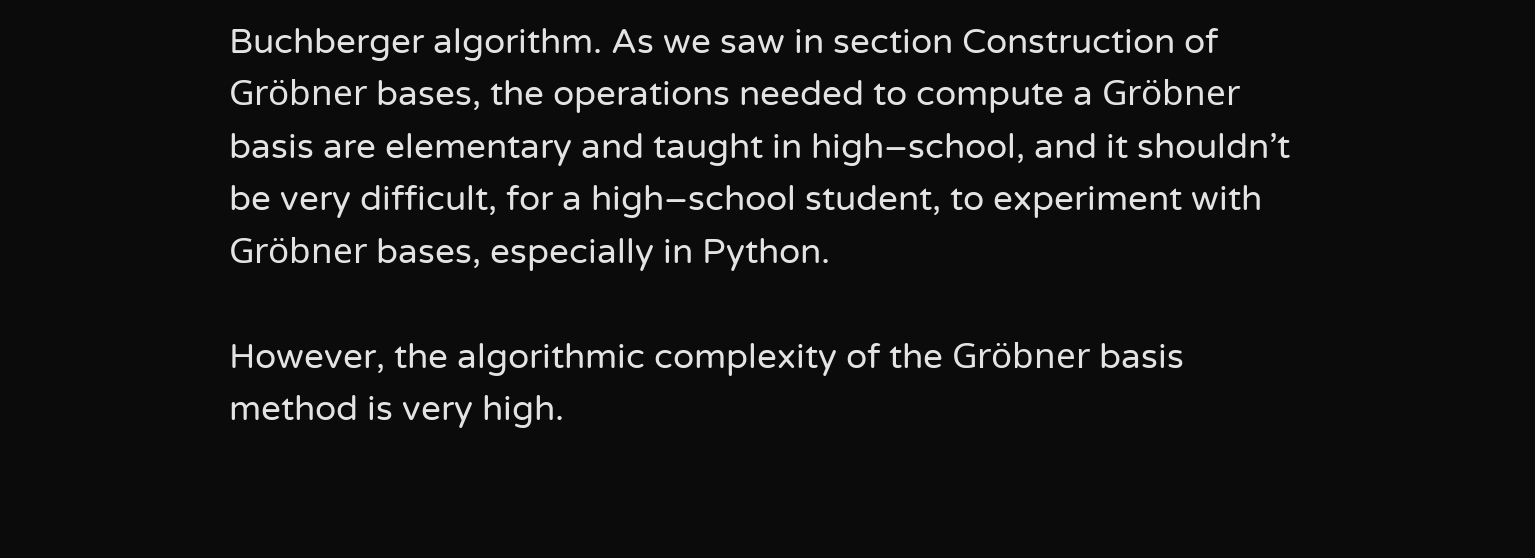Buchberger algorithm. As we saw in section Construction of Gröbner bases, the operations needed to compute a Gröbner basis are elementary and taught in high–school, and it shouldn’t be very difficult, for a high–school student, to experiment with Gröbner bases, especially in Python.

However, the algorithmic complexity of the Gröbner basis method is very high.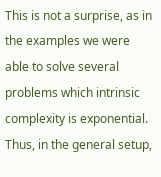This is not a surprise, as in the examples we were able to solve several problems which intrinsic complexity is exponential. Thus, in the general setup,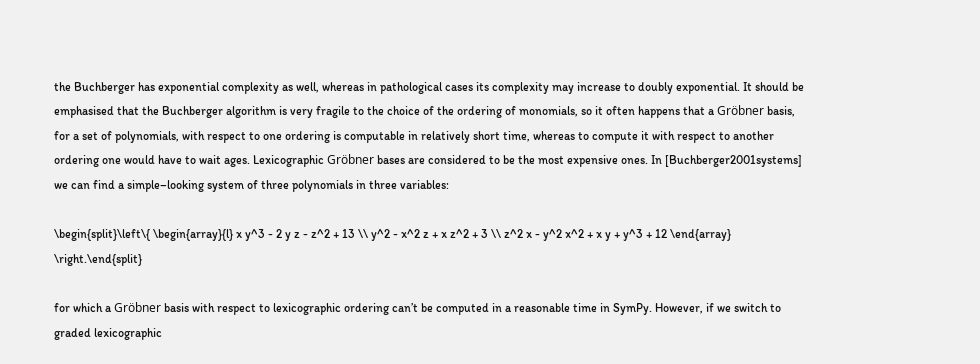the Buchberger has exponential complexity as well, whereas in pathological cases its complexity may increase to doubly exponential. It should be emphasised that the Buchberger algorithm is very fragile to the choice of the ordering of monomials, so it often happens that a Gröbner basis, for a set of polynomials, with respect to one ordering is computable in relatively short time, whereas to compute it with respect to another ordering one would have to wait ages. Lexicographic Gröbner bases are considered to be the most expensive ones. In [Buchberger2001systems] we can find a simple–looking system of three polynomials in three variables:

\begin{split}\left\{ \begin{array}{l} x y^3 - 2 y z - z^2 + 13 \\ y^2 - x^2 z + x z^2 + 3 \\ z^2 x - y^2 x^2 + x y + y^3 + 12 \end{array} \right.\end{split}

for which a Gröbner basis with respect to lexicographic ordering can’t be computed in a reasonable time in SymPy. However, if we switch to graded lexicographic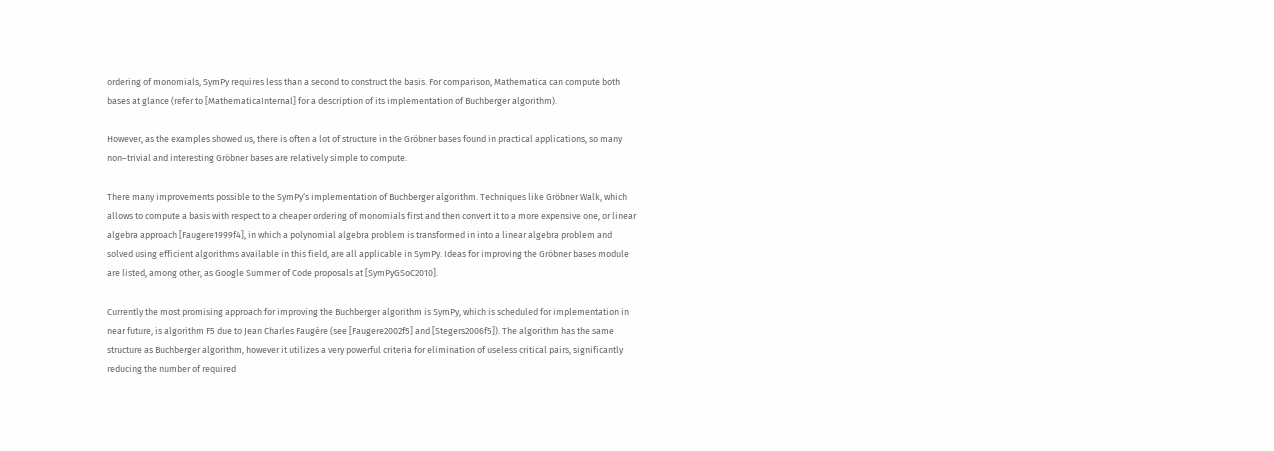ordering of monomials, SymPy requires less than a second to construct the basis. For comparison, Mathematica can compute both bases at glance (refer to [MathematicaInternal] for a description of its implementation of Buchberger algorithm).

However, as the examples showed us, there is often a lot of structure in the Gröbner bases found in practical applications, so many non–trivial and interesting Gröbner bases are relatively simple to compute.

There many improvements possible to the SymPy‘s implementation of Buchberger algorithm. Techniques like Gröbner Walk, which allows to compute a basis with respect to a cheaper ordering of monomials first and then convert it to a more expensive one, or linear algebra approach [Faugere1999f4], in which a polynomial algebra problem is transformed in into a linear algebra problem and solved using efficient algorithms available in this field, are all applicable in SymPy. Ideas for improving the Gröbner bases module are listed, among other, as Google Summer of Code proposals at [SymPyGSoC2010].

Currently the most promising approach for improving the Buchberger algorithm is SymPy, which is scheduled for implementation in near future, is algorithm F5 due to Jean Charles Faugère (see [Faugere2002f5] and [Stegers2006f5]). The algorithm has the same structure as Buchberger algorithm, however it utilizes a very powerful criteria for elimination of useless critical pairs, significantly reducing the number of required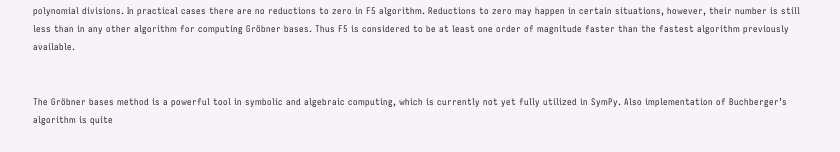polynomial divisions. In practical cases there are no reductions to zero in F5 algorithm. Reductions to zero may happen in certain situations, however, their number is still less than in any other algorithm for computing Gröbner bases. Thus F5 is considered to be at least one order of magnitude faster than the fastest algorithm previously available.


The Gröbner bases method is a powerful tool in symbolic and algebraic computing, which is currently not yet fully utilized in SymPy. Also implementation of Buchberger’s algorithm is quite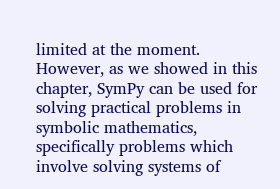limited at the moment. However, as we showed in this chapter, SymPy can be used for solving practical problems in symbolic mathematics, specifically problems which involve solving systems of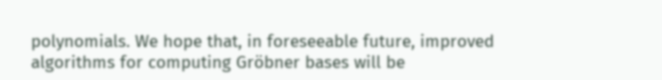polynomials. We hope that, in foreseeable future, improved algorithms for computing Gröbner bases will be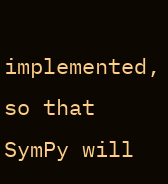implemented, so that SymPy will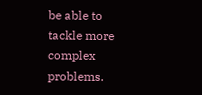be able to tackle more complex problems.